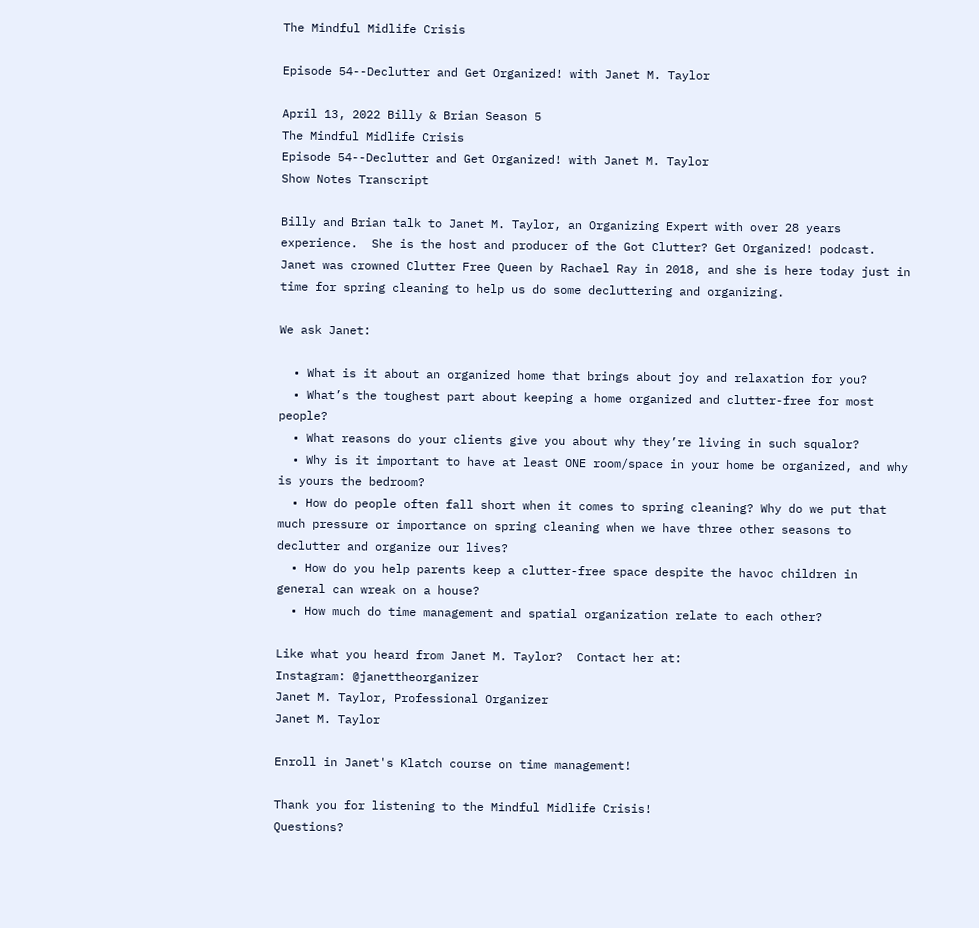The Mindful Midlife Crisis

Episode 54--Declutter and Get Organized! with Janet M. Taylor

April 13, 2022 Billy & Brian Season 5
The Mindful Midlife Crisis
Episode 54--Declutter and Get Organized! with Janet M. Taylor
Show Notes Transcript

Billy and Brian talk to Janet M. Taylor, an Organizing Expert with over 28 years experience.  She is the host and producer of the Got Clutter? Get Organized! podcast.  Janet was crowned Clutter Free Queen by Rachael Ray in 2018, and she is here today just in time for spring cleaning to help us do some decluttering and organizing.

We ask Janet:

  • What is it about an organized home that brings about joy and relaxation for you?
  • What’s the toughest part about keeping a home organized and clutter-free for most people?
  • What reasons do your clients give you about why they’re living in such squalor?
  • Why is it important to have at least ONE room/space in your home be organized, and why is yours the bedroom?
  • How do people often fall short when it comes to spring cleaning? Why do we put that much pressure or importance on spring cleaning when we have three other seasons to declutter and organize our lives?
  • How do you help parents keep a clutter-free space despite the havoc children in general can wreak on a house?
  • How much do time management and spatial organization relate to each other?

Like what you heard from Janet M. Taylor?  Contact her at:
Instagram: @janettheorganizer
Janet M. Taylor, Professional Organizer
Janet M. Taylor

Enroll in Janet's Klatch course on time management!

Thank you for listening to the Mindful Midlife Crisis!
Questions?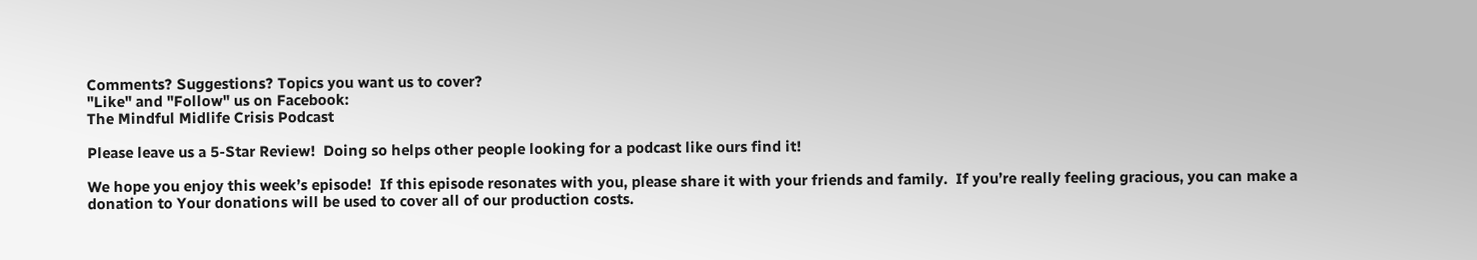Comments? Suggestions? Topics you want us to cover?
"Like" and "Follow" us on Facebook:
The Mindful Midlife Crisis Podcast

Please leave us a 5-Star Review!  Doing so helps other people looking for a podcast like ours find it!

We hope you enjoy this week’s episode!  If this episode resonates with you, please share it with your friends and family.  If you’re really feeling gracious, you can make a donation to Your donations will be used to cover all of our production costs.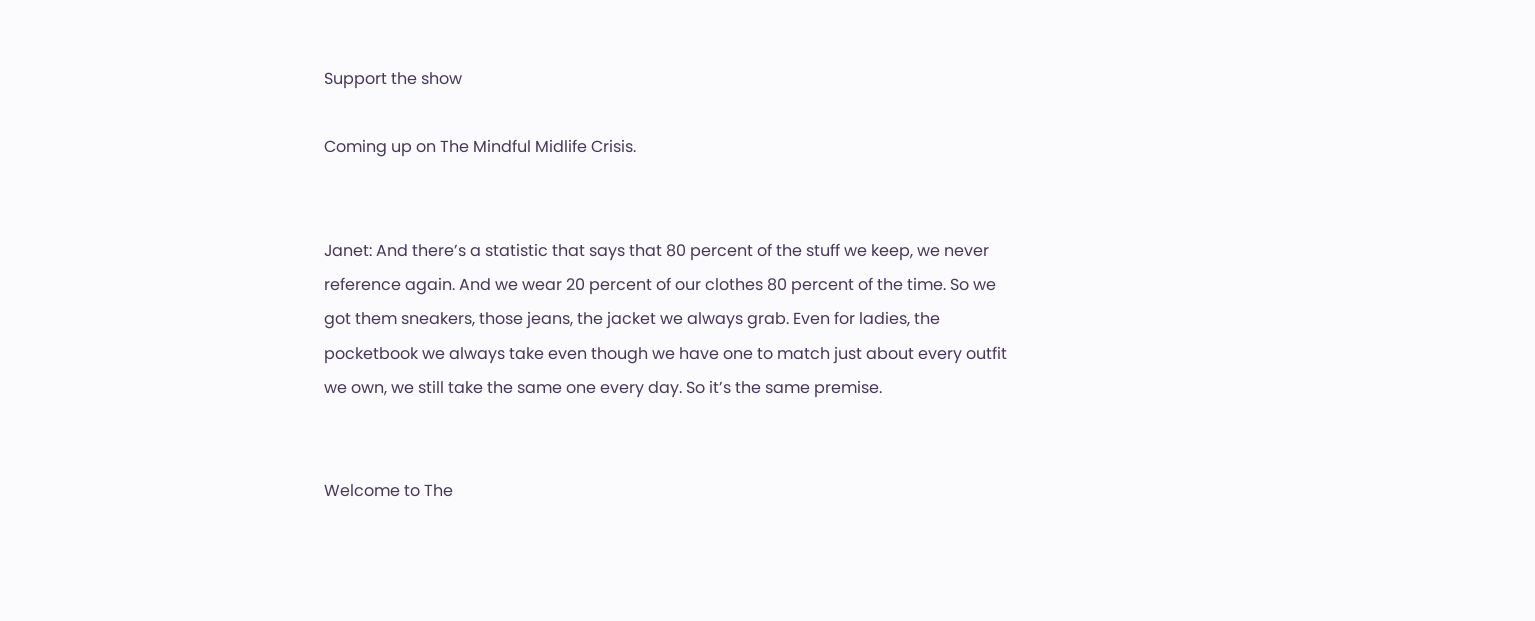Support the show

Coming up on The Mindful Midlife Crisis.


Janet: And there’s a statistic that says that 80 percent of the stuff we keep, we never reference again. And we wear 20 percent of our clothes 80 percent of the time. So we got them sneakers, those jeans, the jacket we always grab. Even for ladies, the pocketbook we always take even though we have one to match just about every outfit we own, we still take the same one every day. So it’s the same premise.


Welcome to The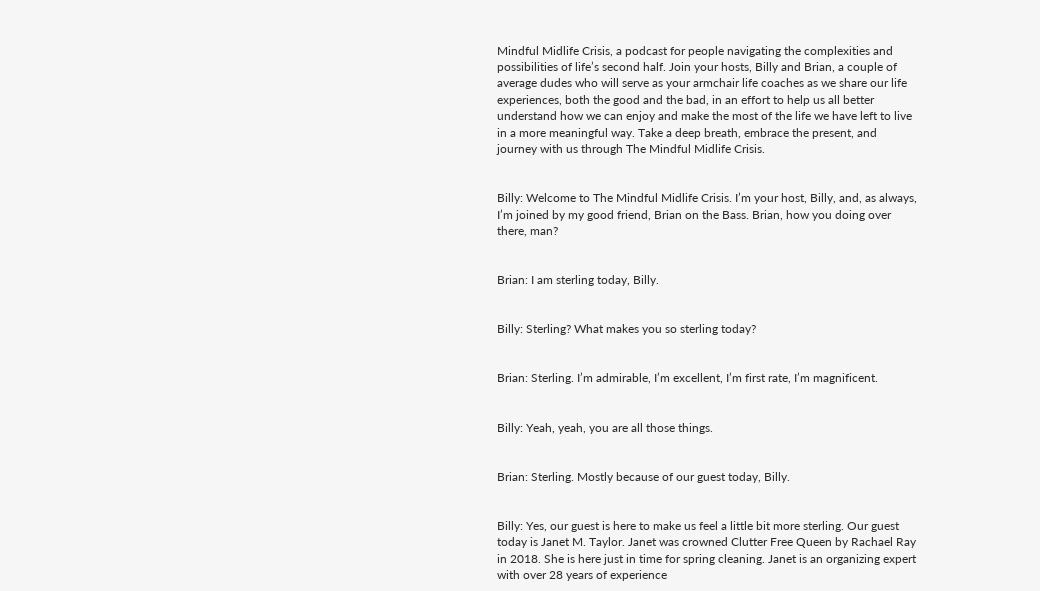Mindful Midlife Crisis, a podcast for people navigating the complexities and possibilities of life’s second half. Join your hosts, Billy and Brian, a couple of average dudes who will serve as your armchair life coaches as we share our life experiences, both the good and the bad, in an effort to help us all better understand how we can enjoy and make the most of the life we have left to live in a more meaningful way. Take a deep breath, embrace the present, and journey with us through The Mindful Midlife Crisis.


Billy: Welcome to The Mindful Midlife Crisis. I’m your host, Billy, and, as always, I’m joined by my good friend, Brian on the Bass. Brian, how you doing over there, man?


Brian: I am sterling today, Billy.


Billy: Sterling? What makes you so sterling today?


Brian: Sterling. I’m admirable, I’m excellent, I’m first rate, I’m magnificent.


Billy: Yeah, yeah, you are all those things.


Brian: Sterling. Mostly because of our guest today, Billy.


Billy: Yes, our guest is here to make us feel a little bit more sterling. Our guest today is Janet M. Taylor. Janet was crowned Clutter Free Queen by Rachael Ray in 2018. She is here just in time for spring cleaning. Janet is an organizing expert with over 28 years of experience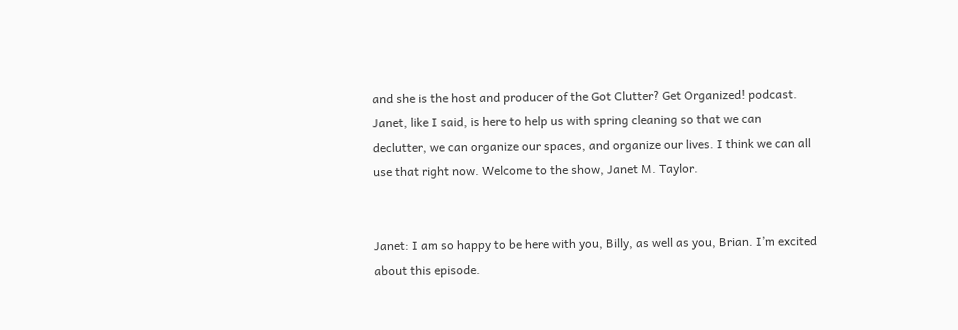and she is the host and producer of the Got Clutter? Get Organized! podcast. Janet, like I said, is here to help us with spring cleaning so that we can declutter, we can organize our spaces, and organize our lives. I think we can all use that right now. Welcome to the show, Janet M. Taylor.


Janet: I am so happy to be here with you, Billy, as well as you, Brian. I’m excited about this episode.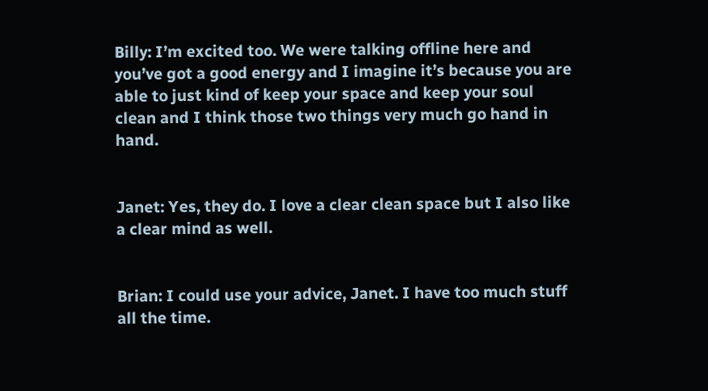Billy: I’m excited too. We were talking offline here and you’ve got a good energy and I imagine it’s because you are able to just kind of keep your space and keep your soul clean and I think those two things very much go hand in hand.


Janet: Yes, they do. I love a clear clean space but I also like a clear mind as well.


Brian: I could use your advice, Janet. I have too much stuff all the time.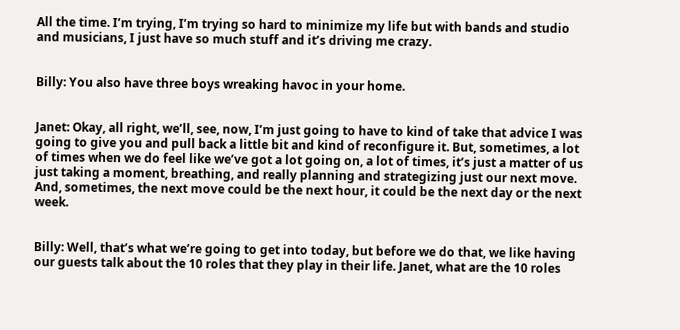All the time. I’m trying, I’m trying so hard to minimize my life but with bands and studio and musicians, I just have so much stuff and it’s driving me crazy.


Billy: You also have three boys wreaking havoc in your home.


Janet: Okay, all right, we’ll, see, now, I’m just going to have to kind of take that advice I was going to give you and pull back a little bit and kind of reconfigure it. But, sometimes, a lot of times when we do feel like we’ve got a lot going on, a lot of times, it’s just a matter of us just taking a moment, breathing, and really planning and strategizing just our next move. And, sometimes, the next move could be the next hour, it could be the next day or the next week.


Billy: Well, that’s what we’re going to get into today, but before we do that, we like having our guests talk about the 10 roles that they play in their life. Janet, what are the 10 roles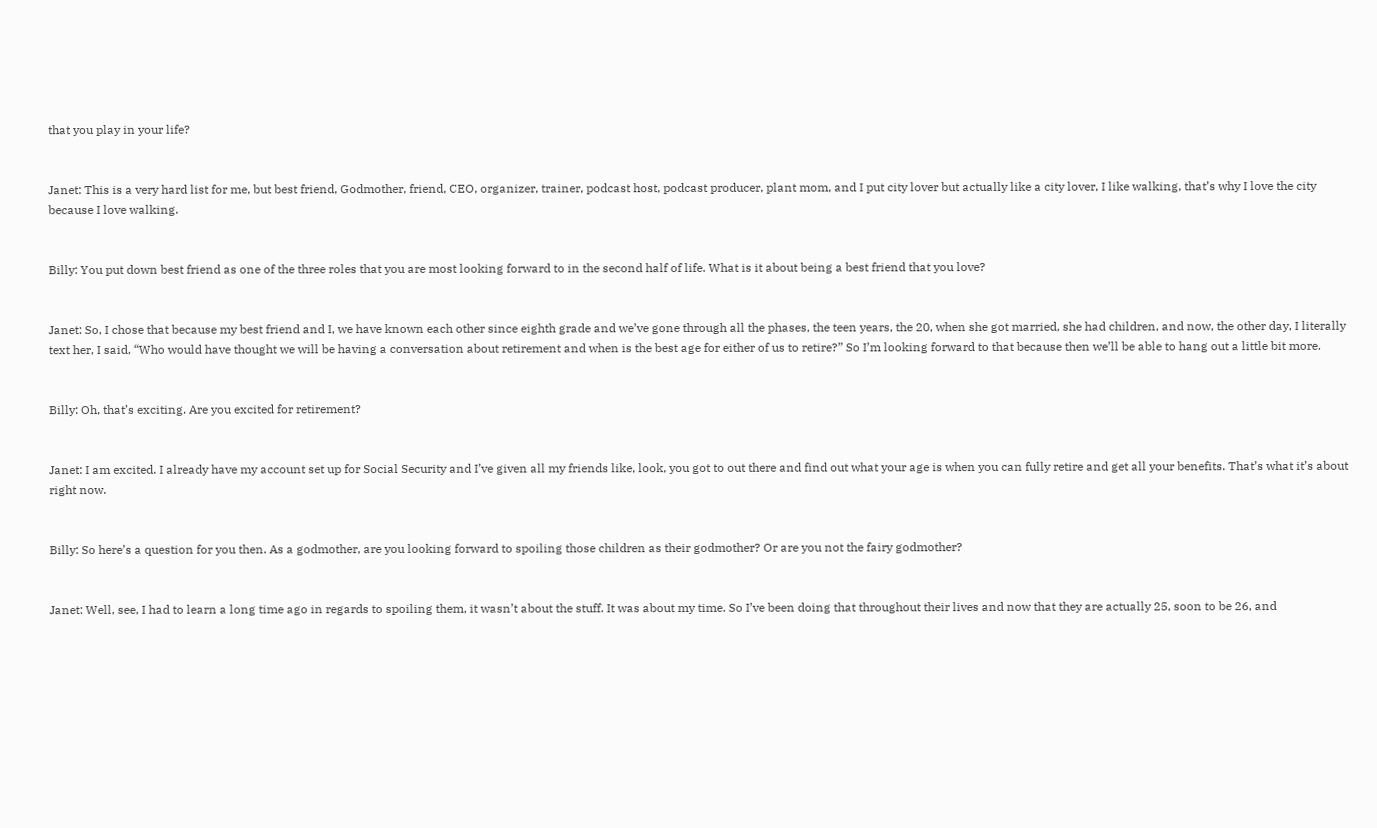that you play in your life?


Janet: This is a very hard list for me, but best friend, Godmother, friend, CEO, organizer, trainer, podcast host, podcast producer, plant mom, and I put city lover but actually like a city lover, I like walking, that’s why I love the city because I love walking.


Billy: You put down best friend as one of the three roles that you are most looking forward to in the second half of life. What is it about being a best friend that you love?


Janet: So, I chose that because my best friend and I, we have known each other since eighth grade and we’ve gone through all the phases, the teen years, the 20, when she got married, she had children, and now, the other day, I literally text her, I said, “Who would have thought we will be having a conversation about retirement and when is the best age for either of us to retire?” So I’m looking forward to that because then we’ll be able to hang out a little bit more.


Billy: Oh, that’s exciting. Are you excited for retirement?


Janet: I am excited. I already have my account set up for Social Security and I’ve given all my friends like, look, you got to out there and find out what your age is when you can fully retire and get all your benefits. That’s what it’s about right now.


Billy: So here’s a question for you then. As a godmother, are you looking forward to spoiling those children as their godmother? Or are you not the fairy godmother?


Janet: Well, see, I had to learn a long time ago in regards to spoiling them, it wasn’t about the stuff. It was about my time. So I’ve been doing that throughout their lives and now that they are actually 25, soon to be 26, and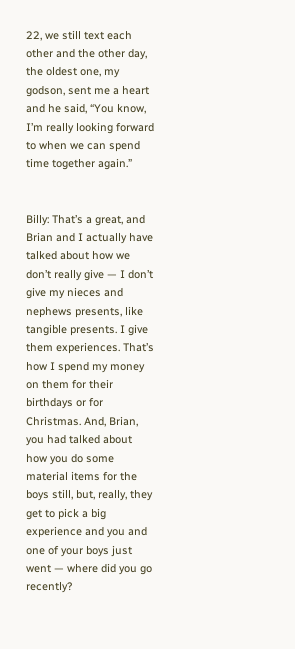22, we still text each other and the other day, the oldest one, my godson, sent me a heart and he said, “You know, I’m really looking forward to when we can spend time together again.”


Billy: That’s a great, and Brian and I actually have talked about how we don’t really give — I don’t give my nieces and nephews presents, like tangible presents. I give them experiences. That’s how I spend my money on them for their birthdays or for Christmas. And, Brian, you had talked about how you do some material items for the boys still, but, really, they get to pick a big experience and you and one of your boys just went — where did you go recently?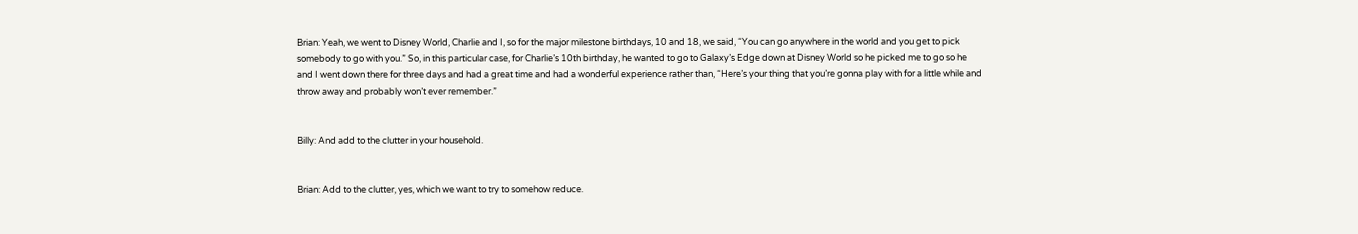Brian: Yeah, we went to Disney World, Charlie and I, so for the major milestone birthdays, 10 and 18, we said, “You can go anywhere in the world and you get to pick somebody to go with you.” So, in this particular case, for Charlie’s 10th birthday, he wanted to go to Galaxy’s Edge down at Disney World so he picked me to go so he and I went down there for three days and had a great time and had a wonderful experience rather than, “Here’s your thing that you’re gonna play with for a little while and throw away and probably won’t ever remember.”


Billy: And add to the clutter in your household.


Brian: Add to the clutter, yes, which we want to try to somehow reduce.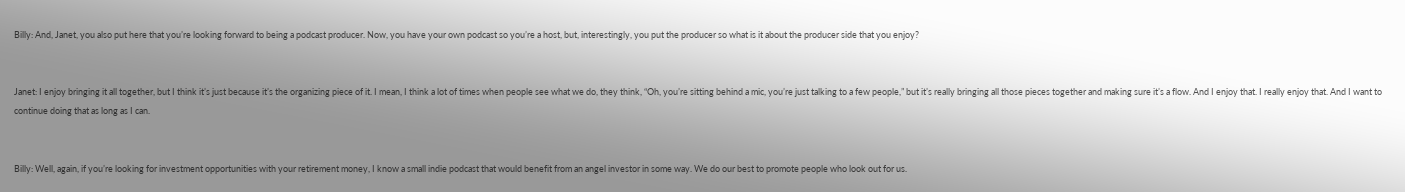Billy: And, Janet, you also put here that you’re looking forward to being a podcast producer. Now, you have your own podcast so you’re a host, but, interestingly, you put the producer so what is it about the producer side that you enjoy?


Janet: I enjoy bringing it all together, but I think it’s just because it’s the organizing piece of it. I mean, I think a lot of times when people see what we do, they think, “Oh, you’re sitting behind a mic, you’re just talking to a few people,” but it’s really bringing all those pieces together and making sure it’s a flow. And I enjoy that. I really enjoy that. And I want to continue doing that as long as I can.


Billy: Well, again, if you’re looking for investment opportunities with your retirement money, I know a small indie podcast that would benefit from an angel investor in some way. We do our best to promote people who look out for us.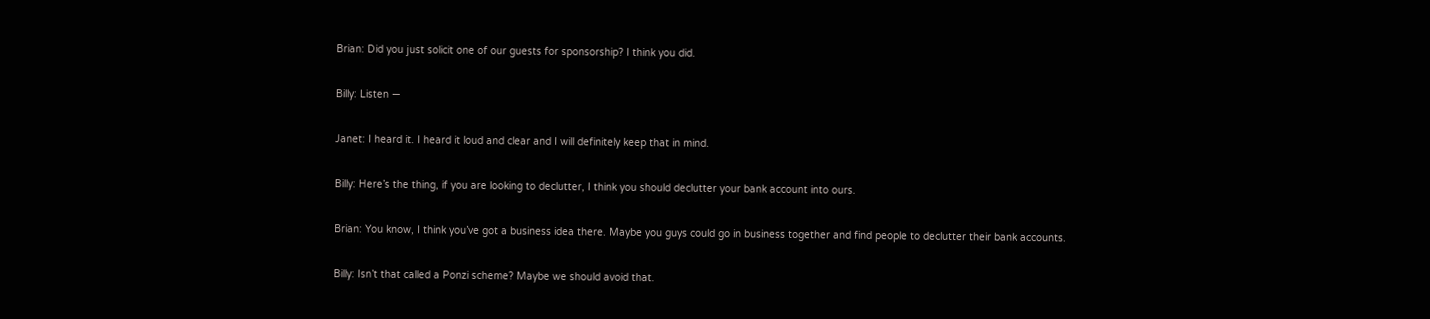Brian: Did you just solicit one of our guests for sponsorship? I think you did.


Billy: Listen —


Janet: I heard it. I heard it loud and clear and I will definitely keep that in mind.


Billy: Here’s the thing, if you are looking to declutter, I think you should declutter your bank account into ours.


Brian: You know, I think you’ve got a business idea there. Maybe you guys could go in business together and find people to declutter their bank accounts.


Billy: Isn’t that called a Ponzi scheme? Maybe we should avoid that.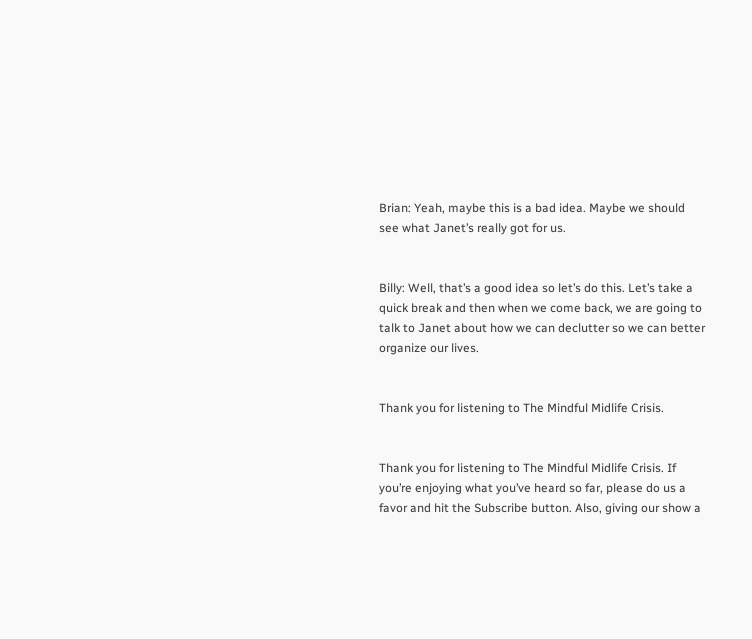Brian: Yeah, maybe this is a bad idea. Maybe we should see what Janet’s really got for us.


Billy: Well, that’s a good idea so let’s do this. Let’s take a quick break and then when we come back, we are going to talk to Janet about how we can declutter so we can better organize our lives.


Thank you for listening to The Mindful Midlife Crisis.


Thank you for listening to The Mindful Midlife Crisis. If you’re enjoying what you’ve heard so far, please do us a favor and hit the Subscribe button. Also, giving our show a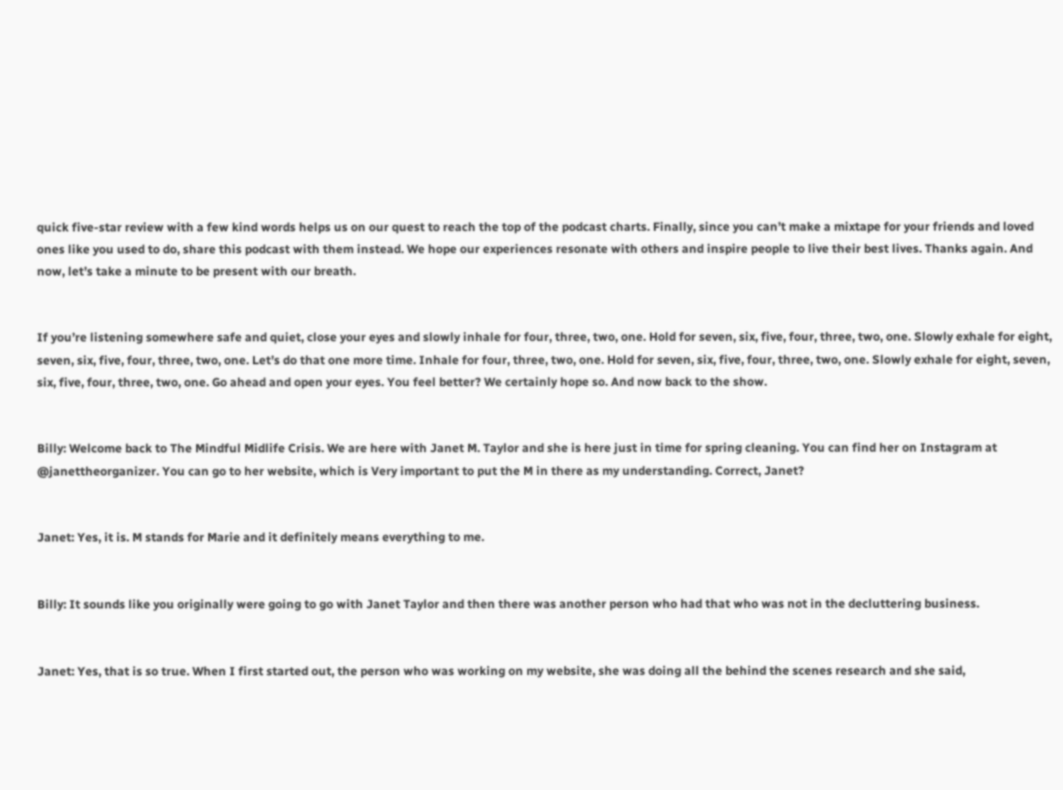quick five-star review with a few kind words helps us on our quest to reach the top of the podcast charts. Finally, since you can’t make a mixtape for your friends and loved ones like you used to do, share this podcast with them instead. We hope our experiences resonate with others and inspire people to live their best lives. Thanks again. And now, let’s take a minute to be present with our breath.


If you’re listening somewhere safe and quiet, close your eyes and slowly inhale for four, three, two, one. Hold for seven, six, five, four, three, two, one. Slowly exhale for eight, seven, six, five, four, three, two, one. Let’s do that one more time. Inhale for four, three, two, one. Hold for seven, six, five, four, three, two, one. Slowly exhale for eight, seven, six, five, four, three, two, one. Go ahead and open your eyes. You feel better? We certainly hope so. And now back to the show.


Billy: Welcome back to The Mindful Midlife Crisis. We are here with Janet M. Taylor and she is here just in time for spring cleaning. You can find her on Instagram at @janettheorganizer. You can go to her website, which is Very important to put the M in there as my understanding. Correct, Janet?


Janet: Yes, it is. M stands for Marie and it definitely means everything to me.


Billy: It sounds like you originally were going to go with Janet Taylor and then there was another person who had that who was not in the decluttering business.


Janet: Yes, that is so true. When I first started out, the person who was working on my website, she was doing all the behind the scenes research and she said,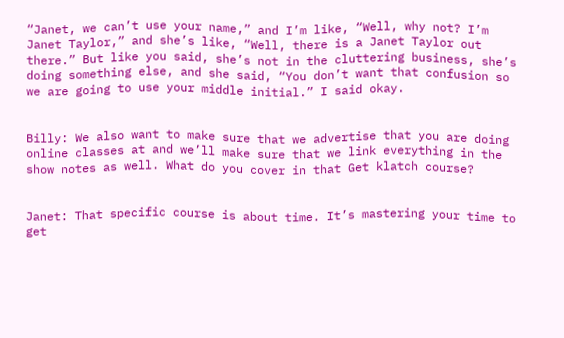“Janet, we can’t use your name,” and I’m like, “Well, why not? I’m Janet Taylor,” and she’s like, “Well, there is a Janet Taylor out there.” But like you said, she’s not in the cluttering business, she’s doing something else, and she said, “You don’t want that confusion so we are going to use your middle initial.” I said okay.


Billy: We also want to make sure that we advertise that you are doing online classes at and we’ll make sure that we link everything in the show notes as well. What do you cover in that Get klatch course?


Janet: That specific course is about time. It’s mastering your time to get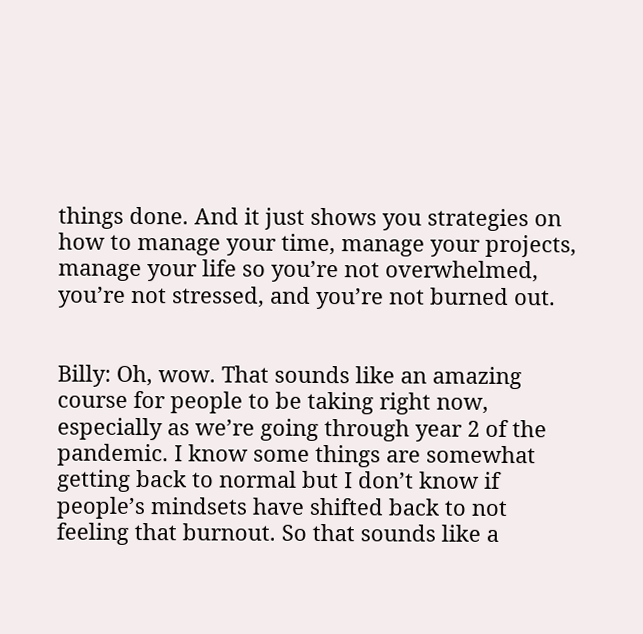things done. And it just shows you strategies on how to manage your time, manage your projects, manage your life so you’re not overwhelmed, you’re not stressed, and you’re not burned out.


Billy: Oh, wow. That sounds like an amazing course for people to be taking right now, especially as we’re going through year 2 of the pandemic. I know some things are somewhat getting back to normal but I don’t know if people’s mindsets have shifted back to not feeling that burnout. So that sounds like a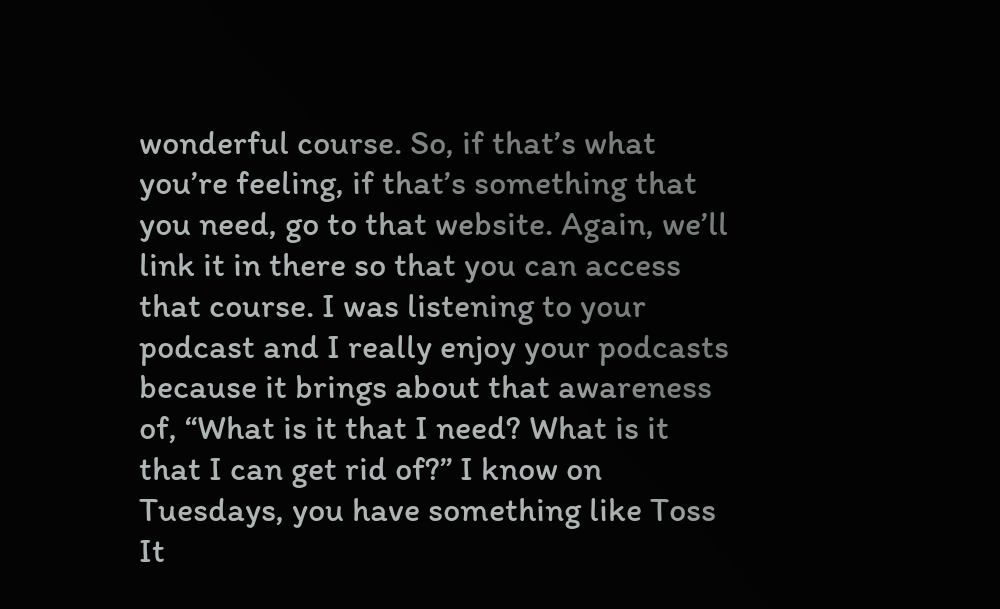wonderful course. So, if that’s what you’re feeling, if that’s something that you need, go to that website. Again, we’ll link it in there so that you can access that course. I was listening to your podcast and I really enjoy your podcasts because it brings about that awareness of, “What is it that I need? What is it that I can get rid of?” I know on Tuesdays, you have something like Toss It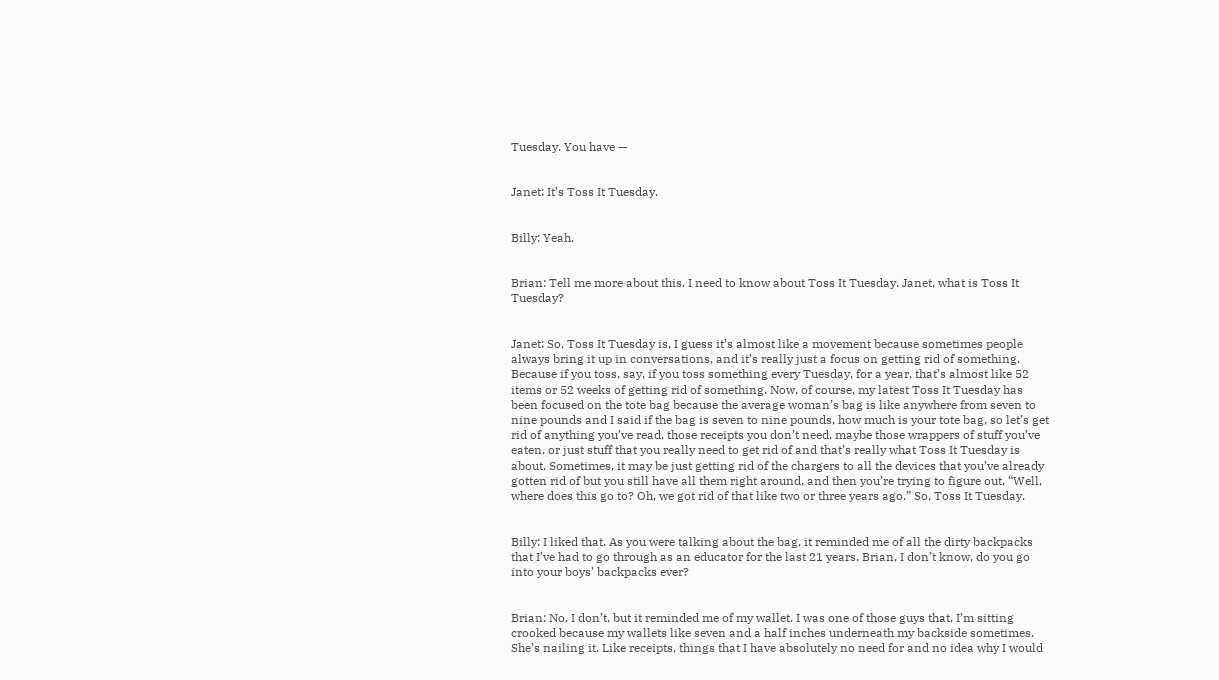Tuesday. You have —


Janet: It’s Toss It Tuesday.


Billy: Yeah.


Brian: Tell me more about this. I need to know about Toss It Tuesday. Janet, what is Toss It Tuesday?


Janet: So, Toss It Tuesday is, I guess it’s almost like a movement because sometimes people always bring it up in conversations, and it’s really just a focus on getting rid of something. Because if you toss, say, if you toss something every Tuesday, for a year, that’s almost like 52 items or 52 weeks of getting rid of something. Now, of course, my latest Toss It Tuesday has been focused on the tote bag because the average woman’s bag is like anywhere from seven to nine pounds and I said if the bag is seven to nine pounds, how much is your tote bag, so let’s get rid of anything you’ve read, those receipts you don’t need, maybe those wrappers of stuff you’ve eaten, or just stuff that you really need to get rid of and that’s really what Toss It Tuesday is about. Sometimes, it may be just getting rid of the chargers to all the devices that you’ve already gotten rid of but you still have all them right around, and then you’re trying to figure out, “Well, where does this go to? Oh, we got rid of that like two or three years ago.” So, Toss It Tuesday.


Billy: I liked that. As you were talking about the bag, it reminded me of all the dirty backpacks that I’ve had to go through as an educator for the last 21 years. Brian, I don’t know, do you go into your boys’ backpacks ever?


Brian: No, I don’t, but it reminded me of my wallet. I was one of those guys that, I’m sitting crooked because my wallets like seven and a half inches underneath my backside sometimes. She’s nailing it. Like receipts, things that I have absolutely no need for and no idea why I would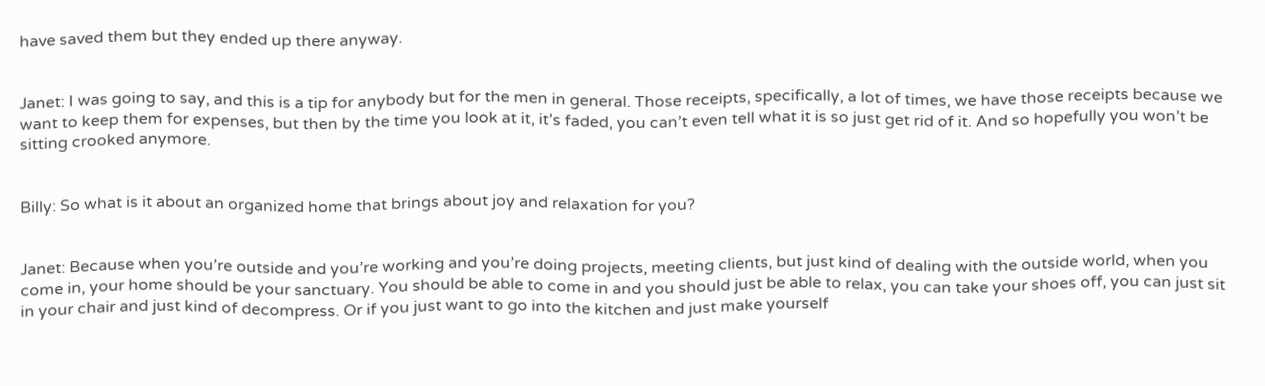have saved them but they ended up there anyway.


Janet: I was going to say, and this is a tip for anybody but for the men in general. Those receipts, specifically, a lot of times, we have those receipts because we want to keep them for expenses, but then by the time you look at it, it’s faded, you can’t even tell what it is so just get rid of it. And so hopefully you won’t be sitting crooked anymore.


Billy: So what is it about an organized home that brings about joy and relaxation for you?


Janet: Because when you’re outside and you’re working and you’re doing projects, meeting clients, but just kind of dealing with the outside world, when you come in, your home should be your sanctuary. You should be able to come in and you should just be able to relax, you can take your shoes off, you can just sit in your chair and just kind of decompress. Or if you just want to go into the kitchen and just make yourself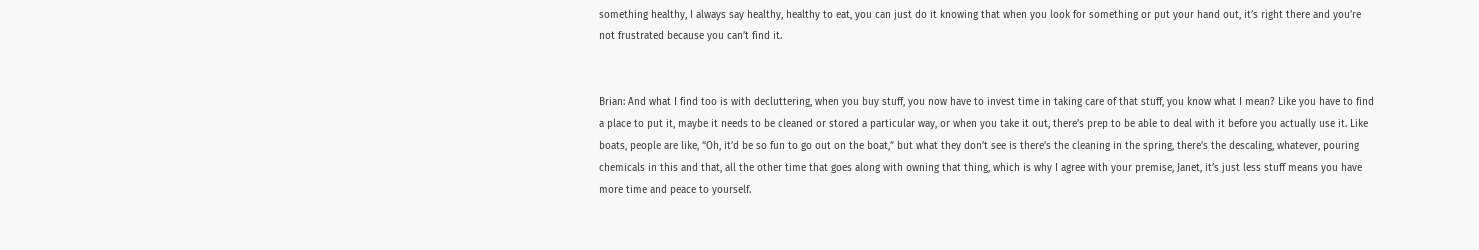something healthy, I always say healthy, healthy to eat, you can just do it knowing that when you look for something or put your hand out, it’s right there and you’re not frustrated because you can’t find it.


Brian: And what I find too is with decluttering, when you buy stuff, you now have to invest time in taking care of that stuff, you know what I mean? Like you have to find a place to put it, maybe it needs to be cleaned or stored a particular way, or when you take it out, there’s prep to be able to deal with it before you actually use it. Like boats, people are like, “Oh, it’d be so fun to go out on the boat,” but what they don’t see is there’s the cleaning in the spring, there’s the descaling, whatever, pouring chemicals in this and that, all the other time that goes along with owning that thing, which is why I agree with your premise, Janet, it’s just less stuff means you have more time and peace to yourself.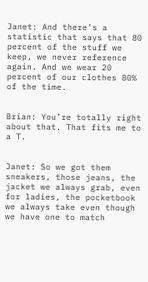Janet: And there’s a statistic that says that 80 percent of the stuff we keep, we never reference again. And we wear 20 percent of our clothes 80% of the time.


Brian: You’re totally right about that. That fits me to a T.


Janet: So we got them sneakers, those jeans, the jacket we always grab, even for ladies, the pocketbook we always take even though we have one to match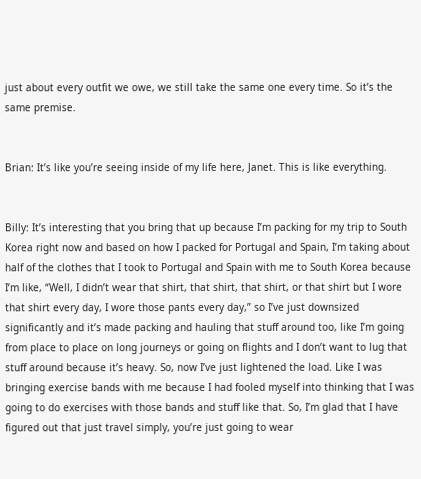just about every outfit we owe, we still take the same one every time. So it’s the same premise.


Brian: It’s like you’re seeing inside of my life here, Janet. This is like everything.


Billy: It’s interesting that you bring that up because I’m packing for my trip to South Korea right now and based on how I packed for Portugal and Spain, I’m taking about half of the clothes that I took to Portugal and Spain with me to South Korea because I’m like, “Well, I didn’t wear that shirt, that shirt, that shirt, or that shirt but I wore that shirt every day, I wore those pants every day,” so I’ve just downsized significantly and it’s made packing and hauling that stuff around too, like I’m going from place to place on long journeys or going on flights and I don’t want to lug that stuff around because it’s heavy. So, now I’ve just lightened the load. Like I was bringing exercise bands with me because I had fooled myself into thinking that I was going to do exercises with those bands and stuff like that. So, I’m glad that I have figured out that just travel simply, you’re just going to wear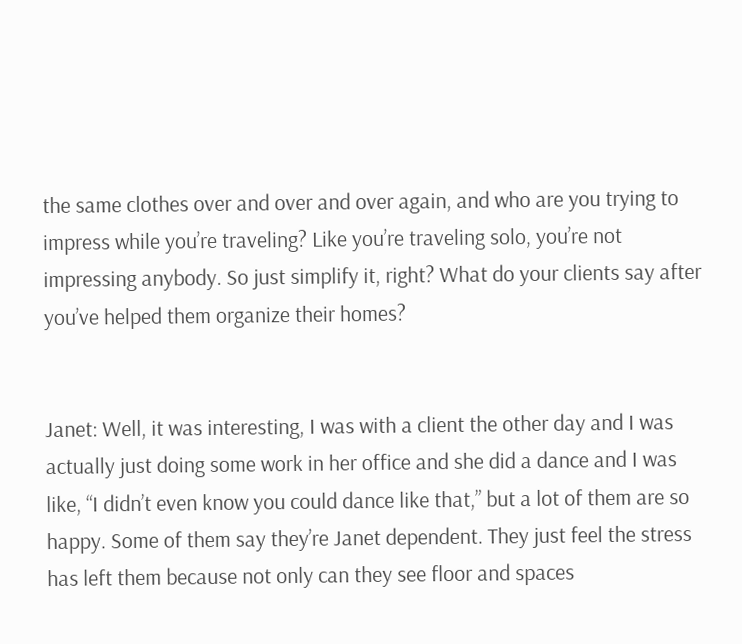the same clothes over and over and over again, and who are you trying to impress while you’re traveling? Like you’re traveling solo, you’re not impressing anybody. So just simplify it, right? What do your clients say after you’ve helped them organize their homes?


Janet: Well, it was interesting, I was with a client the other day and I was actually just doing some work in her office and she did a dance and I was like, “I didn’t even know you could dance like that,” but a lot of them are so happy. Some of them say they’re Janet dependent. They just feel the stress has left them because not only can they see floor and spaces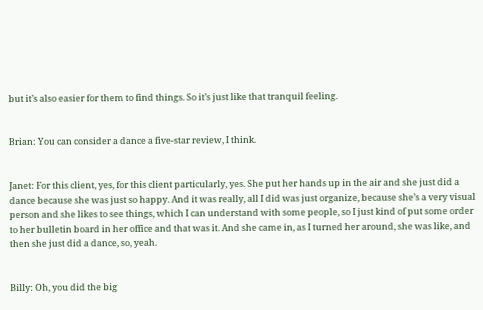but it’s also easier for them to find things. So it’s just like that tranquil feeling.


Brian: You can consider a dance a five-star review, I think.


Janet: For this client, yes, for this client particularly, yes. She put her hands up in the air and she just did a dance because she was just so happy. And it was really, all I did was just organize, because she’s a very visual person and she likes to see things, which I can understand with some people, so I just kind of put some order to her bulletin board in her office and that was it. And she came in, as I turned her around, she was like, and then she just did a dance, so, yeah.


Billy: Oh, you did the big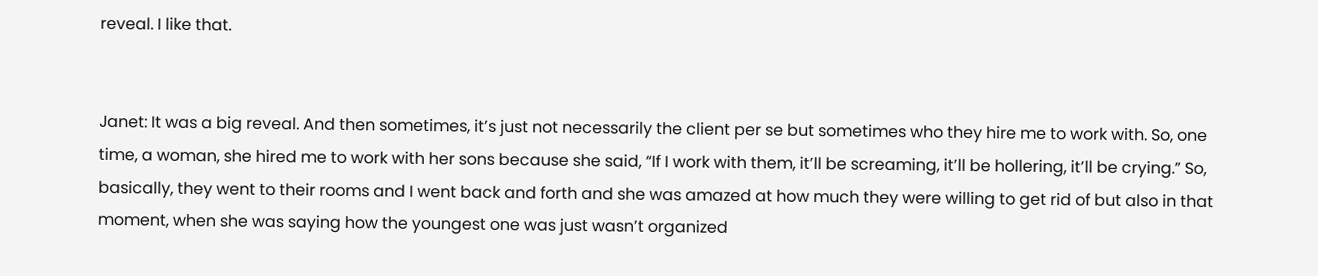reveal. I like that.


Janet: It was a big reveal. And then sometimes, it’s just not necessarily the client per se but sometimes who they hire me to work with. So, one time, a woman, she hired me to work with her sons because she said, “If I work with them, it’ll be screaming, it’ll be hollering, it’ll be crying.” So, basically, they went to their rooms and I went back and forth and she was amazed at how much they were willing to get rid of but also in that moment, when she was saying how the youngest one was just wasn’t organized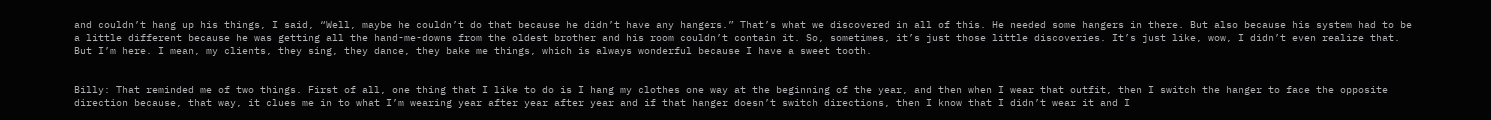and couldn’t hang up his things, I said, “Well, maybe he couldn’t do that because he didn’t have any hangers.” That’s what we discovered in all of this. He needed some hangers in there. But also because his system had to be a little different because he was getting all the hand-me-downs from the oldest brother and his room couldn’t contain it. So, sometimes, it’s just those little discoveries. It’s just like, wow, I didn’t even realize that. But I’m here. I mean, my clients, they sing, they dance, they bake me things, which is always wonderful because I have a sweet tooth.


Billy: That reminded me of two things. First of all, one thing that I like to do is I hang my clothes one way at the beginning of the year, and then when I wear that outfit, then I switch the hanger to face the opposite direction because, that way, it clues me in to what I’m wearing year after year after year and if that hanger doesn’t switch directions, then I know that I didn’t wear it and I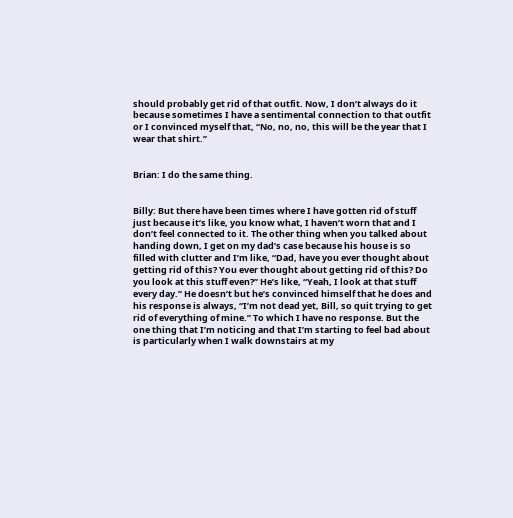should probably get rid of that outfit. Now, I don’t always do it because sometimes I have a sentimental connection to that outfit or I convinced myself that, “No, no, no, this will be the year that I wear that shirt.”


Brian: I do the same thing.


Billy: But there have been times where I have gotten rid of stuff just because it’s like, you know what, I haven’t worn that and I don’t feel connected to it. The other thing when you talked about handing down, I get on my dad’s case because his house is so filled with clutter and I’m like, “Dad, have you ever thought about getting rid of this? You ever thought about getting rid of this? Do you look at this stuff even?” He’s like, “Yeah, I look at that stuff every day.” He doesn’t but he’s convinced himself that he does and his response is always, “I’m not dead yet, Bill, so quit trying to get rid of everything of mine.” To which I have no response. But the one thing that I’m noticing and that I’m starting to feel bad about is particularly when I walk downstairs at my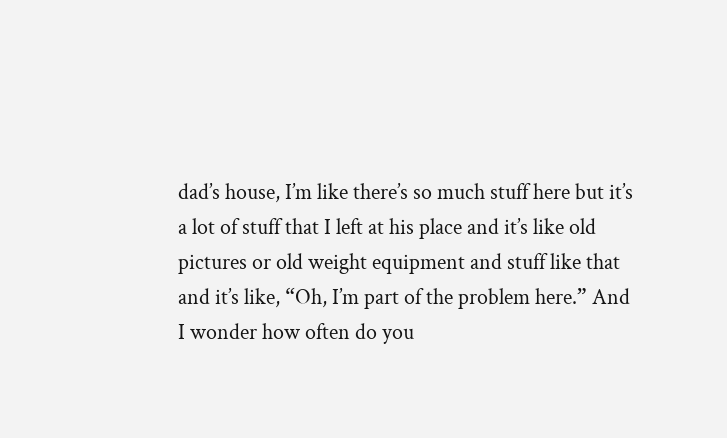dad’s house, I’m like there’s so much stuff here but it’s a lot of stuff that I left at his place and it’s like old pictures or old weight equipment and stuff like that and it’s like, “Oh, I’m part of the problem here.” And I wonder how often do you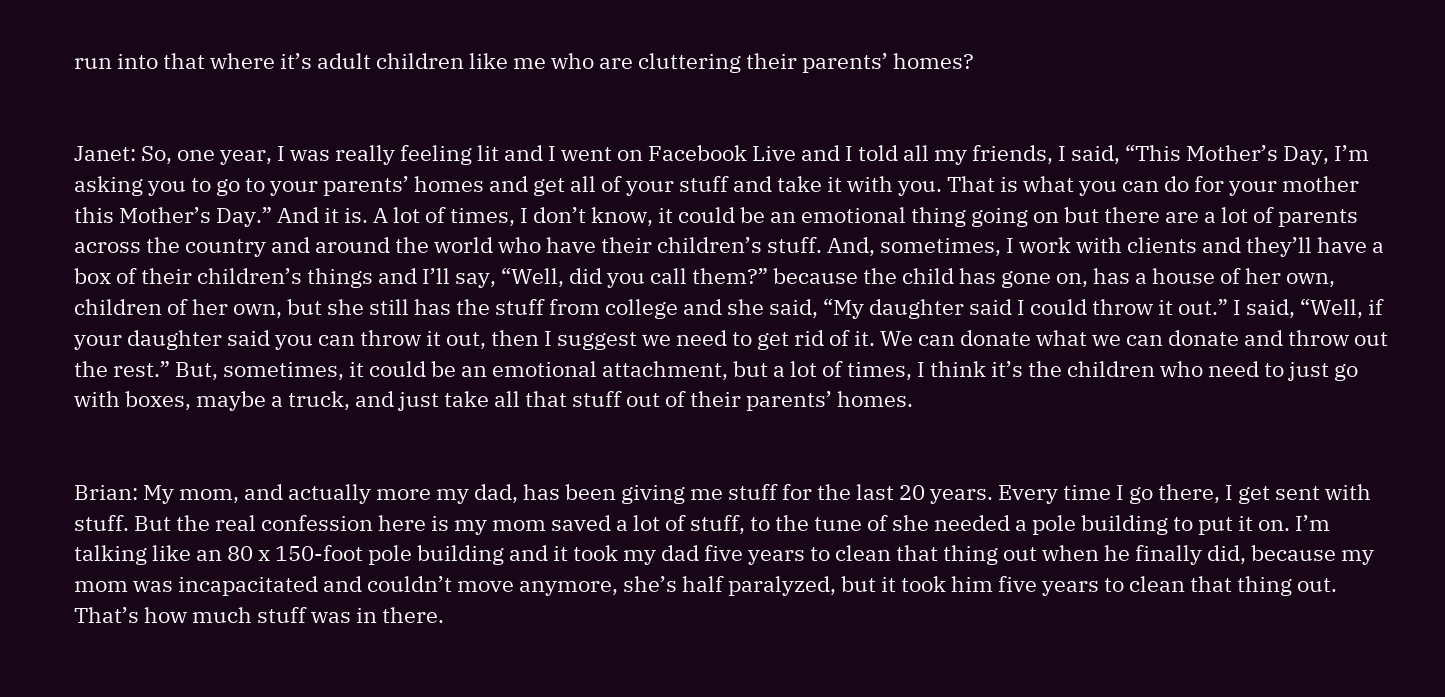run into that where it’s adult children like me who are cluttering their parents’ homes?


Janet: So, one year, I was really feeling lit and I went on Facebook Live and I told all my friends, I said, “This Mother’s Day, I’m asking you to go to your parents’ homes and get all of your stuff and take it with you. That is what you can do for your mother this Mother’s Day.” And it is. A lot of times, I don’t know, it could be an emotional thing going on but there are a lot of parents across the country and around the world who have their children’s stuff. And, sometimes, I work with clients and they’ll have a box of their children’s things and I’ll say, “Well, did you call them?” because the child has gone on, has a house of her own, children of her own, but she still has the stuff from college and she said, “My daughter said I could throw it out.” I said, “Well, if your daughter said you can throw it out, then I suggest we need to get rid of it. We can donate what we can donate and throw out the rest.” But, sometimes, it could be an emotional attachment, but a lot of times, I think it’s the children who need to just go with boxes, maybe a truck, and just take all that stuff out of their parents’ homes.


Brian: My mom, and actually more my dad, has been giving me stuff for the last 20 years. Every time I go there, I get sent with stuff. But the real confession here is my mom saved a lot of stuff, to the tune of she needed a pole building to put it on. I’m talking like an 80 x 150-foot pole building and it took my dad five years to clean that thing out when he finally did, because my mom was incapacitated and couldn’t move anymore, she’s half paralyzed, but it took him five years to clean that thing out. That’s how much stuff was in there.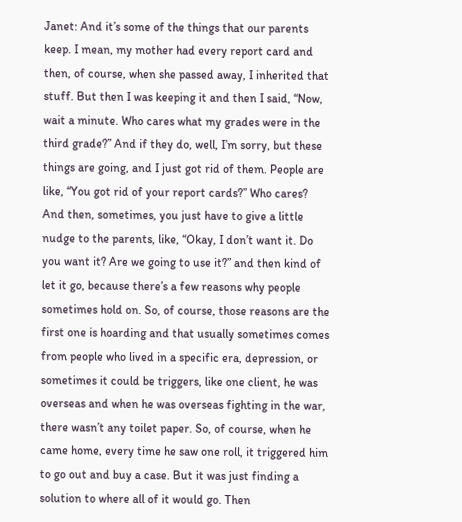Janet: And it’s some of the things that our parents keep. I mean, my mother had every report card and then, of course, when she passed away, I inherited that stuff. But then I was keeping it and then I said, “Now, wait a minute. Who cares what my grades were in the third grade?” And if they do, well, I’m sorry, but these things are going, and I just got rid of them. People are like, “You got rid of your report cards?” Who cares? And then, sometimes, you just have to give a little nudge to the parents, like, “Okay, I don’t want it. Do you want it? Are we going to use it?” and then kind of let it go, because there’s a few reasons why people sometimes hold on. So, of course, those reasons are the first one is hoarding and that usually sometimes comes from people who lived in a specific era, depression, or sometimes it could be triggers, like one client, he was overseas and when he was overseas fighting in the war, there wasn’t any toilet paper. So, of course, when he came home, every time he saw one roll, it triggered him to go out and buy a case. But it was just finding a solution to where all of it would go. Then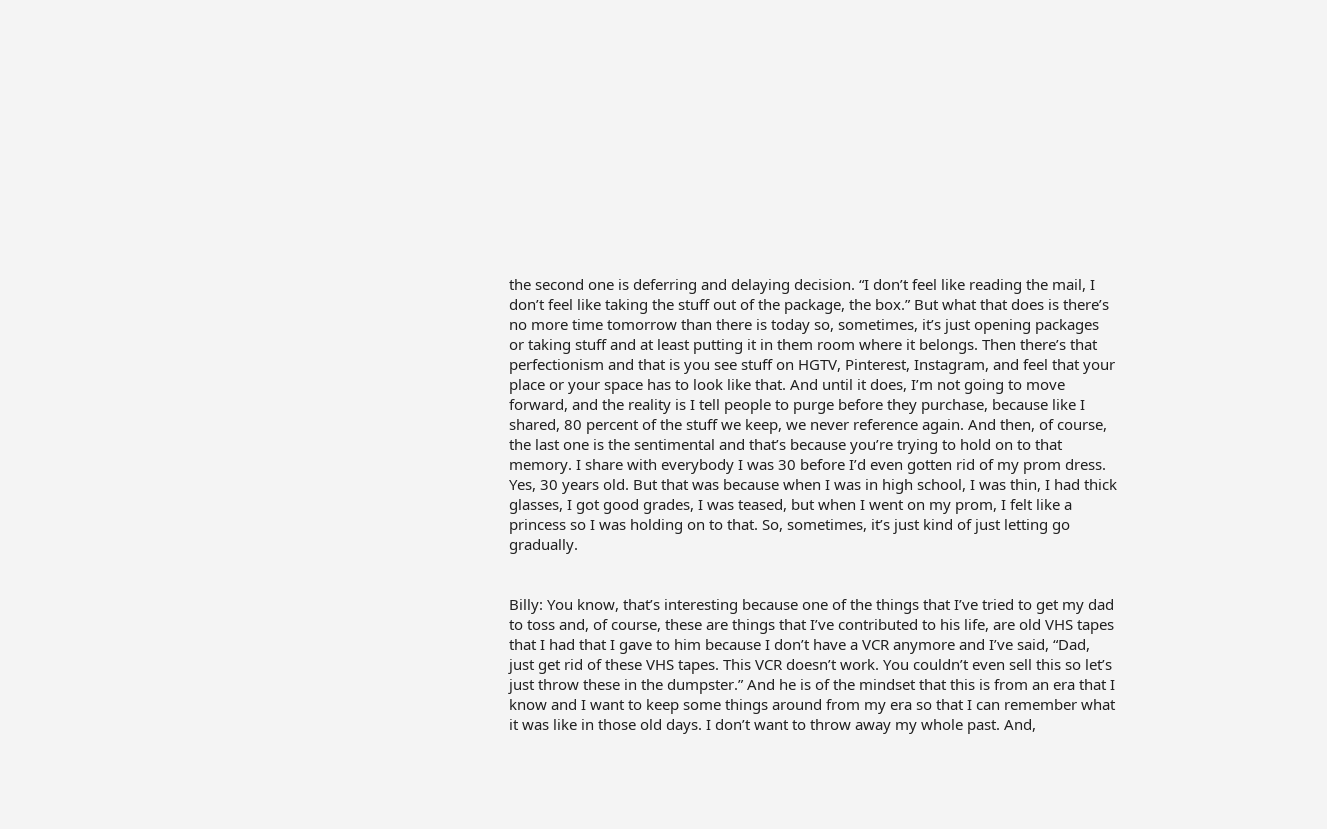the second one is deferring and delaying decision. “I don’t feel like reading the mail, I don’t feel like taking the stuff out of the package, the box.” But what that does is there’s no more time tomorrow than there is today so, sometimes, it’s just opening packages or taking stuff and at least putting it in them room where it belongs. Then there’s that perfectionism and that is you see stuff on HGTV, Pinterest, Instagram, and feel that your place or your space has to look like that. And until it does, I’m not going to move forward, and the reality is I tell people to purge before they purchase, because like I shared, 80 percent of the stuff we keep, we never reference again. And then, of course, the last one is the sentimental and that’s because you’re trying to hold on to that memory. I share with everybody I was 30 before I’d even gotten rid of my prom dress. Yes, 30 years old. But that was because when I was in high school, I was thin, I had thick glasses, I got good grades, I was teased, but when I went on my prom, I felt like a princess so I was holding on to that. So, sometimes, it’s just kind of just letting go gradually.


Billy: You know, that’s interesting because one of the things that I’ve tried to get my dad to toss and, of course, these are things that I’ve contributed to his life, are old VHS tapes that I had that I gave to him because I don’t have a VCR anymore and I’ve said, “Dad, just get rid of these VHS tapes. This VCR doesn’t work. You couldn’t even sell this so let’s just throw these in the dumpster.” And he is of the mindset that this is from an era that I know and I want to keep some things around from my era so that I can remember what it was like in those old days. I don’t want to throw away my whole past. And,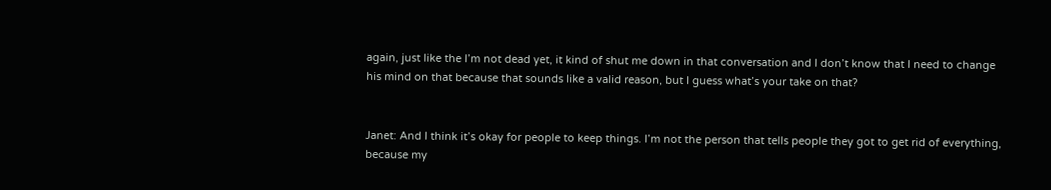again, just like the I’m not dead yet, it kind of shut me down in that conversation and I don’t know that I need to change his mind on that because that sounds like a valid reason, but I guess what’s your take on that?


Janet: And I think it’s okay for people to keep things. I’m not the person that tells people they got to get rid of everything, because my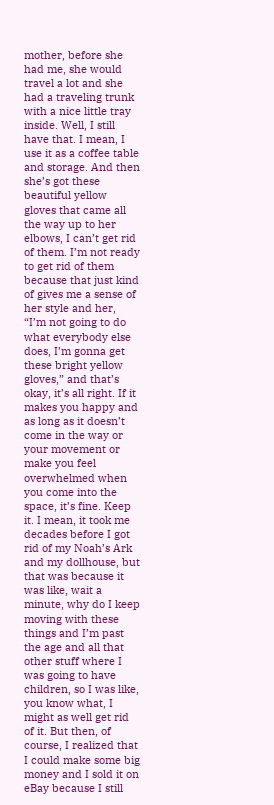mother, before she had me, she would travel a lot and she had a traveling trunk with a nice little tray inside. Well, I still have that. I mean, I use it as a coffee table and storage. And then she’s got these beautiful yellow gloves that came all the way up to her elbows, I can’t get rid of them. I’m not ready to get rid of them because that just kind of gives me a sense of her style and her, “I’m not going to do what everybody else does, I’m gonna get these bright yellow gloves,” and that’s okay, it’s all right. If it makes you happy and as long as it doesn’t come in the way or your movement or make you feel overwhelmed when you come into the space, it’s fine. Keep it. I mean, it took me decades before I got rid of my Noah’s Ark and my dollhouse, but that was because it was like, wait a minute, why do I keep moving with these things and I’m past the age and all that other stuff where I was going to have children, so I was like, you know what, I might as well get rid of it. But then, of course, I realized that I could make some big money and I sold it on eBay because I still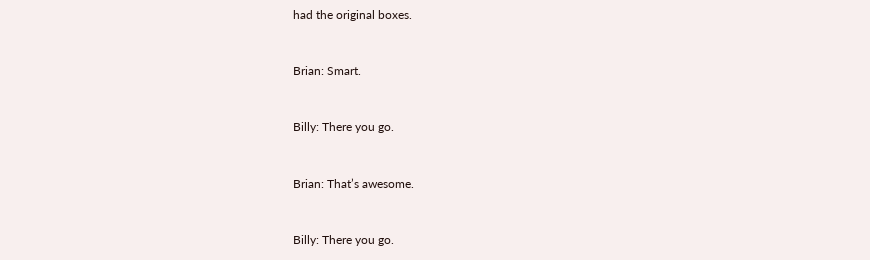had the original boxes.


Brian: Smart.


Billy: There you go.


Brian: That’s awesome.


Billy: There you go.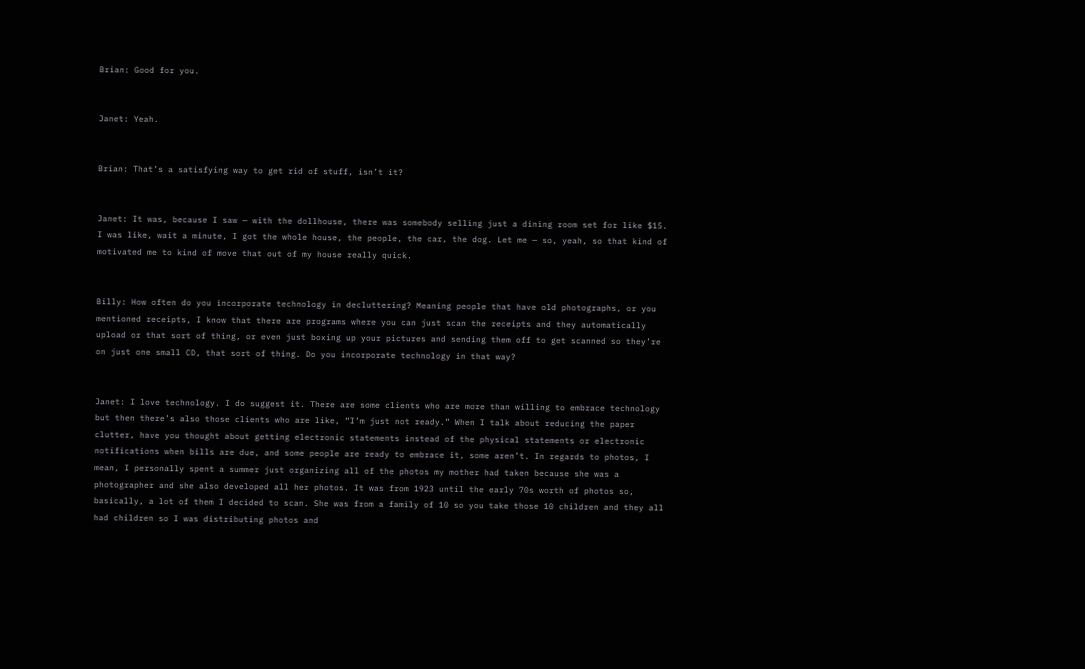Brian: Good for you.


Janet: Yeah.


Brian: That’s a satisfying way to get rid of stuff, isn’t it?


Janet: It was, because I saw — with the dollhouse, there was somebody selling just a dining room set for like $15. I was like, wait a minute, I got the whole house, the people, the car, the dog. Let me — so, yeah, so that kind of motivated me to kind of move that out of my house really quick.


Billy: How often do you incorporate technology in decluttering? Meaning people that have old photographs, or you mentioned receipts, I know that there are programs where you can just scan the receipts and they automatically upload or that sort of thing, or even just boxing up your pictures and sending them off to get scanned so they’re on just one small CD, that sort of thing. Do you incorporate technology in that way?


Janet: I love technology. I do suggest it. There are some clients who are more than willing to embrace technology but then there’s also those clients who are like, “I’m just not ready.” When I talk about reducing the paper clutter, have you thought about getting electronic statements instead of the physical statements or electronic notifications when bills are due, and some people are ready to embrace it, some aren’t. In regards to photos, I mean, I personally spent a summer just organizing all of the photos my mother had taken because she was a photographer and she also developed all her photos. It was from 1923 until the early 70s worth of photos so, basically, a lot of them I decided to scan. She was from a family of 10 so you take those 10 children and they all had children so I was distributing photos and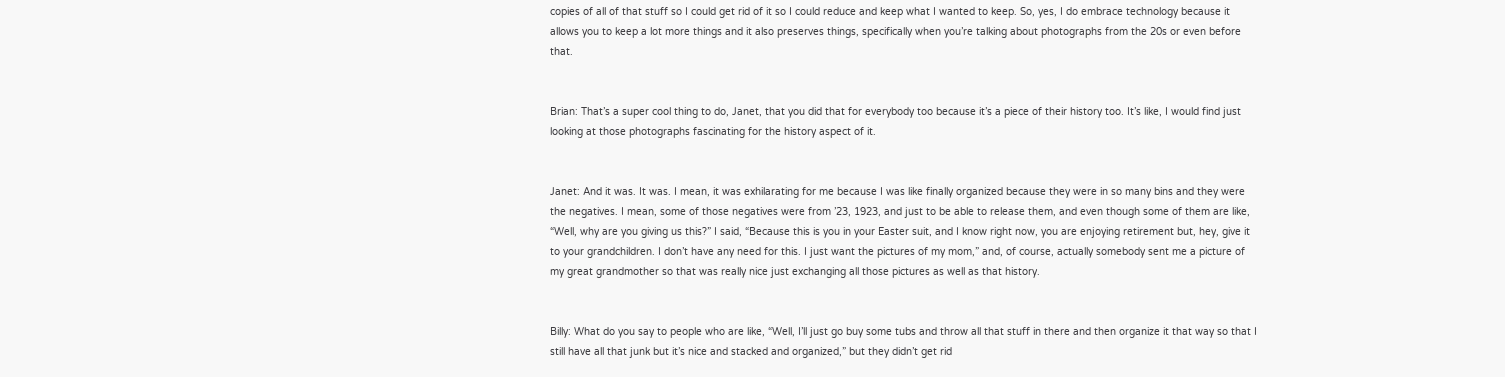copies of all of that stuff so I could get rid of it so I could reduce and keep what I wanted to keep. So, yes, I do embrace technology because it allows you to keep a lot more things and it also preserves things, specifically when you’re talking about photographs from the 20s or even before that.


Brian: That’s a super cool thing to do, Janet, that you did that for everybody too because it’s a piece of their history too. It’s like, I would find just looking at those photographs fascinating for the history aspect of it.


Janet: And it was. It was. I mean, it was exhilarating for me because I was like finally organized because they were in so many bins and they were the negatives. I mean, some of those negatives were from ’23, 1923, and just to be able to release them, and even though some of them are like, “Well, why are you giving us this?” I said, “Because this is you in your Easter suit, and I know right now, you are enjoying retirement but, hey, give it to your grandchildren. I don’t have any need for this. I just want the pictures of my mom,” and, of course, actually somebody sent me a picture of my great grandmother so that was really nice just exchanging all those pictures as well as that history.


Billy: What do you say to people who are like, “Well, I’ll just go buy some tubs and throw all that stuff in there and then organize it that way so that I still have all that junk but it’s nice and stacked and organized,” but they didn’t get rid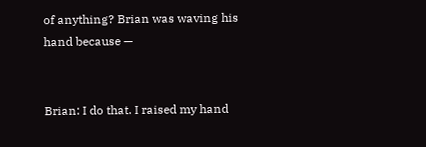of anything? Brian was waving his hand because —


Brian: I do that. I raised my hand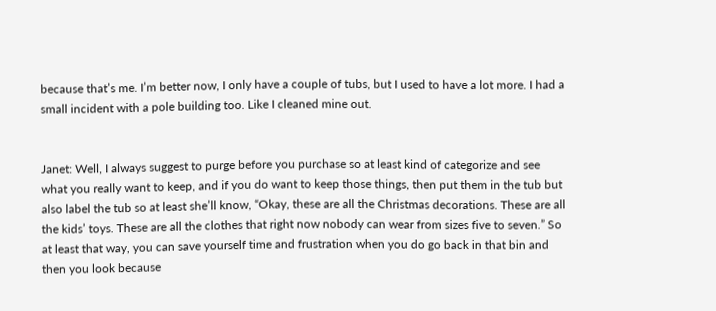because that’s me. I’m better now, I only have a couple of tubs, but I used to have a lot more. I had a small incident with a pole building too. Like I cleaned mine out.


Janet: Well, I always suggest to purge before you purchase so at least kind of categorize and see what you really want to keep, and if you do want to keep those things, then put them in the tub but also label the tub so at least she’ll know, “Okay, these are all the Christmas decorations. These are all the kids’ toys. These are all the clothes that right now nobody can wear from sizes five to seven.” So at least that way, you can save yourself time and frustration when you do go back in that bin and then you look because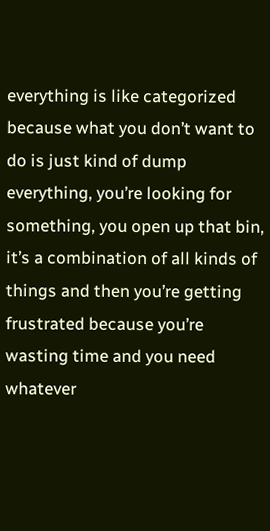everything is like categorized because what you don’t want to do is just kind of dump everything, you’re looking for something, you open up that bin, it’s a combination of all kinds of things and then you’re getting frustrated because you’re wasting time and you need whatever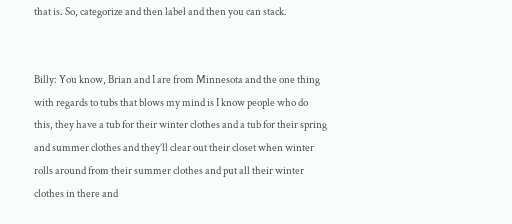that is. So, categorize and then label and then you can stack.


Billy: You know, Brian and I are from Minnesota and the one thing with regards to tubs that blows my mind is I know people who do this, they have a tub for their winter clothes and a tub for their spring and summer clothes and they’ll clear out their closet when winter rolls around from their summer clothes and put all their winter clothes in there and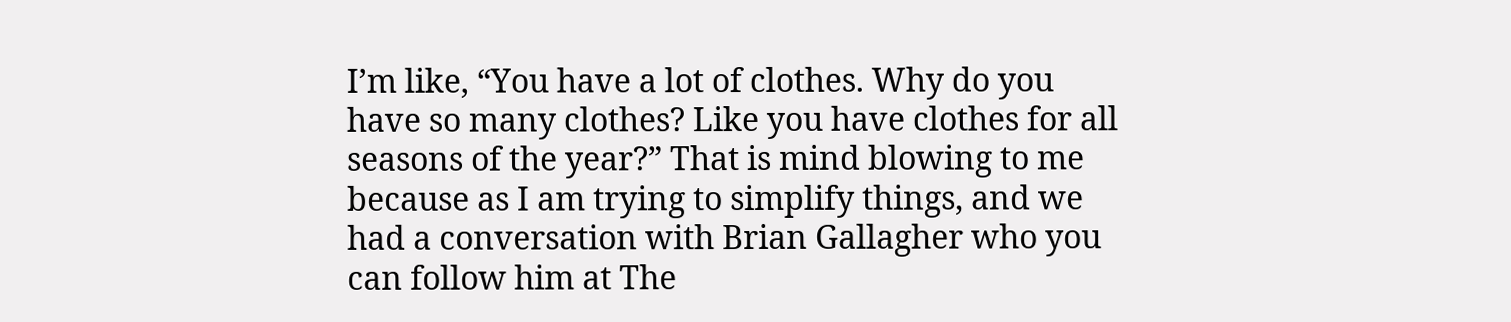I’m like, “You have a lot of clothes. Why do you have so many clothes? Like you have clothes for all seasons of the year?” That is mind blowing to me because as I am trying to simplify things, and we had a conversation with Brian Gallagher who you can follow him at The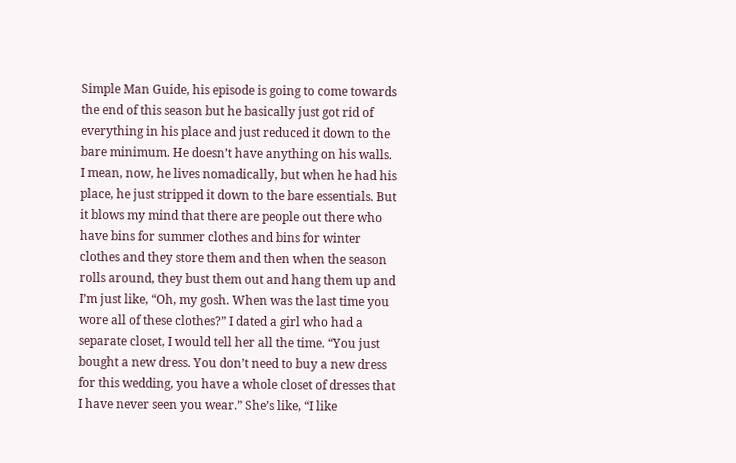Simple Man Guide, his episode is going to come towards the end of this season but he basically just got rid of everything in his place and just reduced it down to the bare minimum. He doesn’t have anything on his walls. I mean, now, he lives nomadically, but when he had his place, he just stripped it down to the bare essentials. But it blows my mind that there are people out there who have bins for summer clothes and bins for winter clothes and they store them and then when the season rolls around, they bust them out and hang them up and I’m just like, “Oh, my gosh. When was the last time you wore all of these clothes?” I dated a girl who had a separate closet, I would tell her all the time. “You just bought a new dress. You don’t need to buy a new dress for this wedding, you have a whole closet of dresses that I have never seen you wear.” She’s like, “I like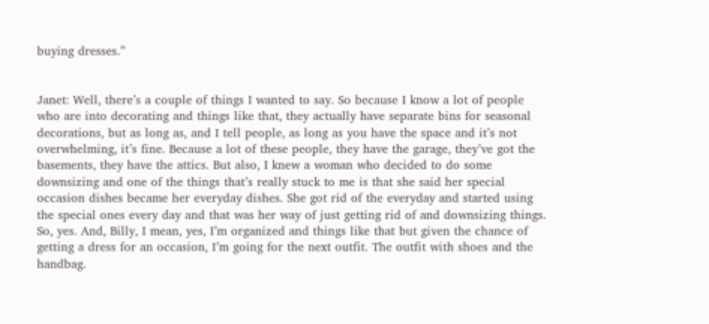buying dresses.”


Janet: Well, there’s a couple of things I wanted to say. So because I know a lot of people who are into decorating and things like that, they actually have separate bins for seasonal decorations, but as long as, and I tell people, as long as you have the space and it’s not overwhelming, it’s fine. Because a lot of these people, they have the garage, they’ve got the basements, they have the attics. But also, I knew a woman who decided to do some downsizing and one of the things that’s really stuck to me is that she said her special occasion dishes became her everyday dishes. She got rid of the everyday and started using the special ones every day and that was her way of just getting rid of and downsizing things. So, yes. And, Billy, I mean, yes, I’m organized and things like that but given the chance of getting a dress for an occasion, I’m going for the next outfit. The outfit with shoes and the handbag.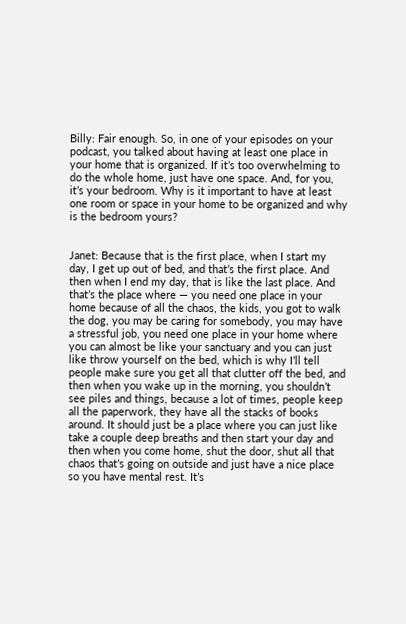Billy: Fair enough. So, in one of your episodes on your podcast, you talked about having at least one place in your home that is organized. If it’s too overwhelming to do the whole home, just have one space. And, for you, it’s your bedroom. Why is it important to have at least one room or space in your home to be organized and why is the bedroom yours?


Janet: Because that is the first place, when I start my day, I get up out of bed, and that’s the first place. And then when I end my day, that is like the last place. And that’s the place where — you need one place in your home because of all the chaos, the kids, you got to walk the dog, you may be caring for somebody, you may have a stressful job, you need one place in your home where you can almost be like your sanctuary and you can just like throw yourself on the bed, which is why I’ll tell people make sure you get all that clutter off the bed, and then when you wake up in the morning, you shouldn’t see piles and things, because a lot of times, people keep all the paperwork, they have all the stacks of books around. It should just be a place where you can just like take a couple deep breaths and then start your day and then when you come home, shut the door, shut all that chaos that’s going on outside and just have a nice place so you have mental rest. It’s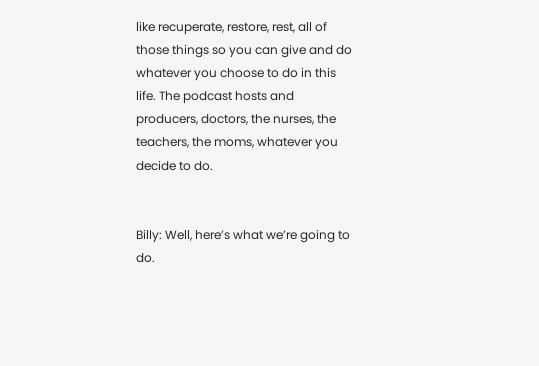like recuperate, restore, rest, all of those things so you can give and do whatever you choose to do in this life. The podcast hosts and producers, doctors, the nurses, the teachers, the moms, whatever you decide to do.


Billy: Well, here’s what we’re going to do.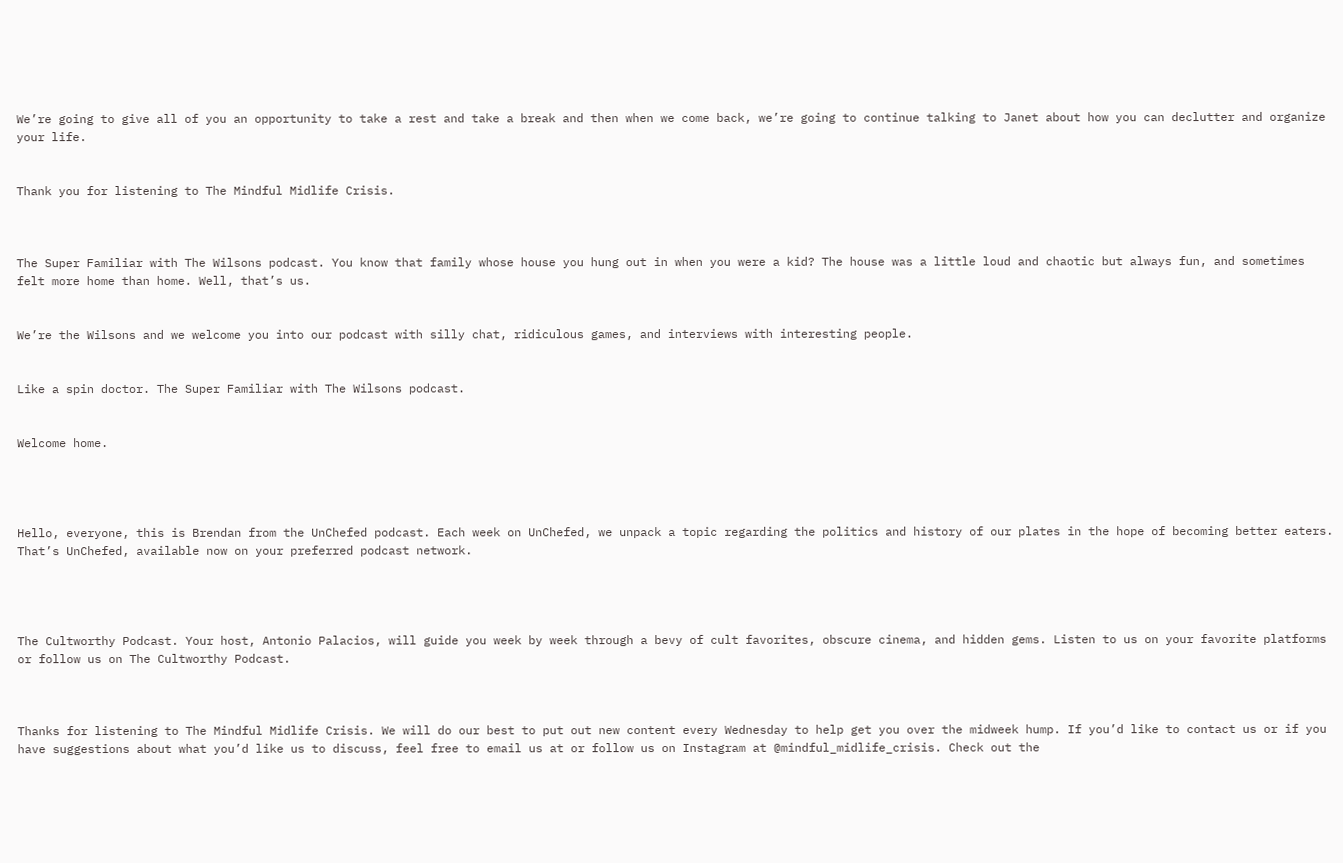We’re going to give all of you an opportunity to take a rest and take a break and then when we come back, we’re going to continue talking to Janet about how you can declutter and organize your life.


Thank you for listening to The Mindful Midlife Crisis.



The Super Familiar with The Wilsons podcast. You know that family whose house you hung out in when you were a kid? The house was a little loud and chaotic but always fun, and sometimes felt more home than home. Well, that’s us.


We’re the Wilsons and we welcome you into our podcast with silly chat, ridiculous games, and interviews with interesting people.


Like a spin doctor. The Super Familiar with The Wilsons podcast.


Welcome home.




Hello, everyone, this is Brendan from the UnChefed podcast. Each week on UnChefed, we unpack a topic regarding the politics and history of our plates in the hope of becoming better eaters. That’s UnChefed, available now on your preferred podcast network.




The Cultworthy Podcast. Your host, Antonio Palacios, will guide you week by week through a bevy of cult favorites, obscure cinema, and hidden gems. Listen to us on your favorite platforms or follow us on The Cultworthy Podcast.



Thanks for listening to The Mindful Midlife Crisis. We will do our best to put out new content every Wednesday to help get you over the midweek hump. If you’d like to contact us or if you have suggestions about what you’d like us to discuss, feel free to email us at or follow us on Instagram at @mindful_midlife_crisis. Check out the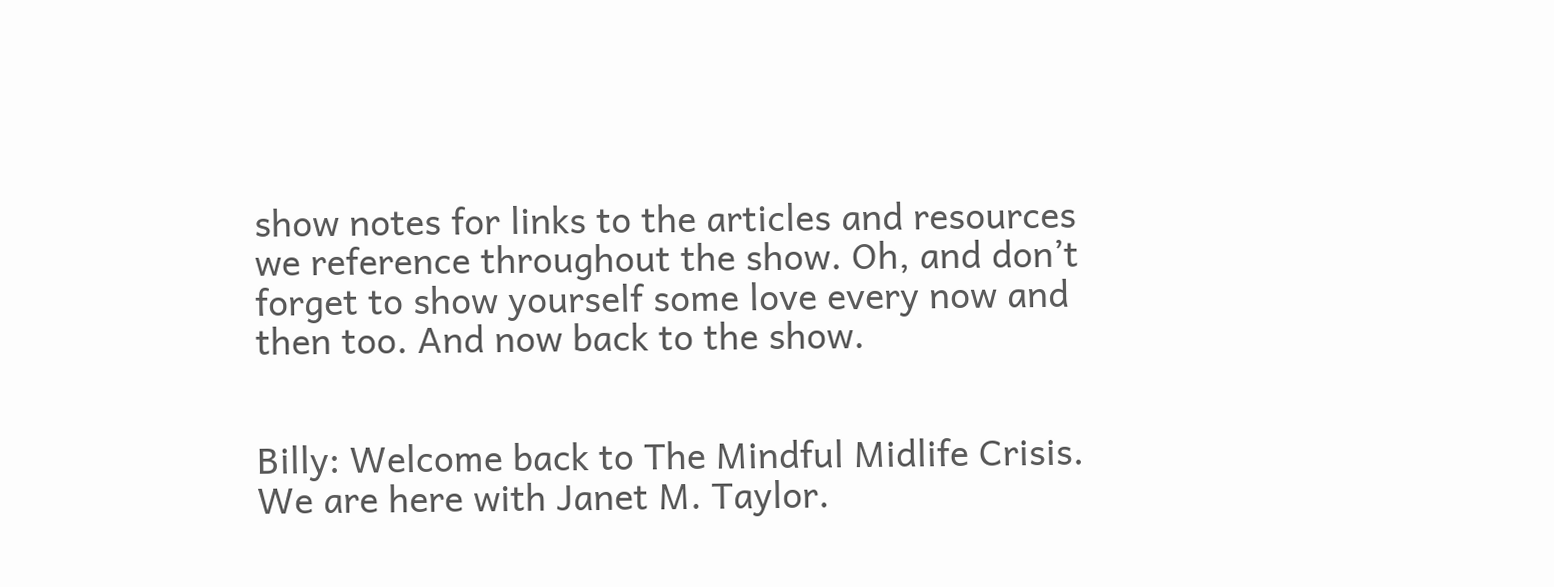show notes for links to the articles and resources we reference throughout the show. Oh, and don’t forget to show yourself some love every now and then too. And now back to the show.


Billy: Welcome back to The Mindful Midlife Crisis. We are here with Janet M. Taylor.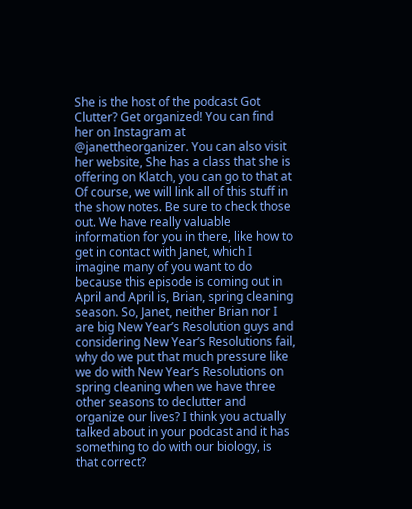She is the host of the podcast Got Clutter? Get organized! You can find her on Instagram at @janettheorganizer. You can also visit her website, She has a class that she is offering on Klatch, you can go to that at Of course, we will link all of this stuff in the show notes. Be sure to check those out. We have really valuable information for you in there, like how to get in contact with Janet, which I imagine many of you want to do because this episode is coming out in April and April is, Brian, spring cleaning season. So, Janet, neither Brian nor I are big New Year’s Resolution guys and considering New Year’s Resolutions fail, why do we put that much pressure like we do with New Year’s Resolutions on spring cleaning when we have three other seasons to declutter and organize our lives? I think you actually talked about in your podcast and it has something to do with our biology, is that correct?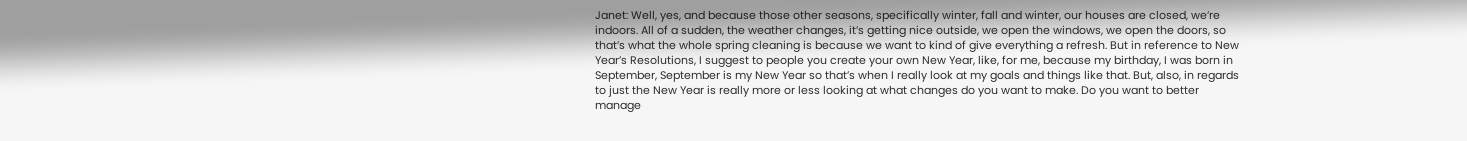Janet: Well, yes, and because those other seasons, specifically winter, fall and winter, our houses are closed, we’re indoors. All of a sudden, the weather changes, it’s getting nice outside, we open the windows, we open the doors, so that’s what the whole spring cleaning is because we want to kind of give everything a refresh. But in reference to New Year’s Resolutions, I suggest to people you create your own New Year, like, for me, because my birthday, I was born in September, September is my New Year so that’s when I really look at my goals and things like that. But, also, in regards to just the New Year is really more or less looking at what changes do you want to make. Do you want to better manage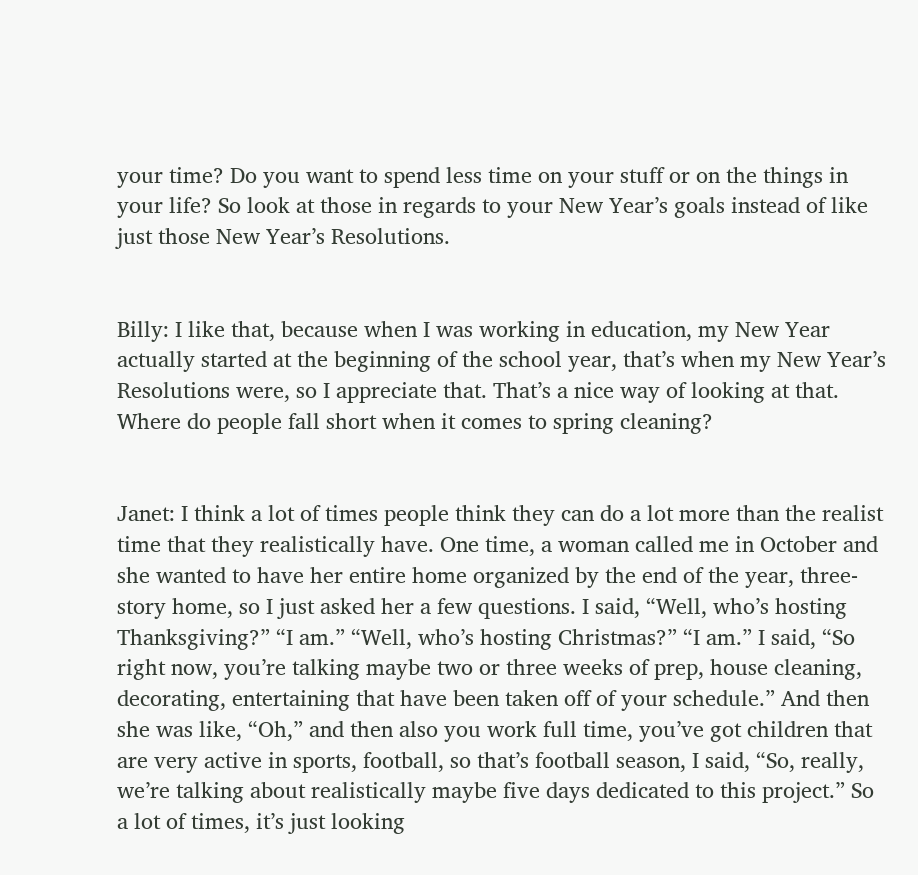your time? Do you want to spend less time on your stuff or on the things in your life? So look at those in regards to your New Year’s goals instead of like just those New Year’s Resolutions.


Billy: I like that, because when I was working in education, my New Year actually started at the beginning of the school year, that’s when my New Year’s Resolutions were, so I appreciate that. That’s a nice way of looking at that. Where do people fall short when it comes to spring cleaning?


Janet: I think a lot of times people think they can do a lot more than the realist time that they realistically have. One time, a woman called me in October and she wanted to have her entire home organized by the end of the year, three-story home, so I just asked her a few questions. I said, “Well, who’s hosting Thanksgiving?” “I am.” “Well, who’s hosting Christmas?” “I am.” I said, “So right now, you’re talking maybe two or three weeks of prep, house cleaning, decorating, entertaining that have been taken off of your schedule.” And then she was like, “Oh,” and then also you work full time, you’ve got children that are very active in sports, football, so that’s football season, I said, “So, really, we’re talking about realistically maybe five days dedicated to this project.” So a lot of times, it’s just looking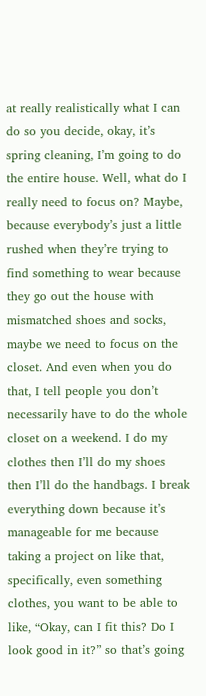at really realistically what I can do so you decide, okay, it’s spring cleaning, I’m going to do the entire house. Well, what do I really need to focus on? Maybe, because everybody’s just a little rushed when they’re trying to find something to wear because they go out the house with mismatched shoes and socks, maybe we need to focus on the closet. And even when you do that, I tell people you don’t necessarily have to do the whole closet on a weekend. I do my clothes then I’ll do my shoes then I’ll do the handbags. I break everything down because it’s manageable for me because taking a project on like that, specifically, even something clothes, you want to be able to like, “Okay, can I fit this? Do I look good in it?” so that’s going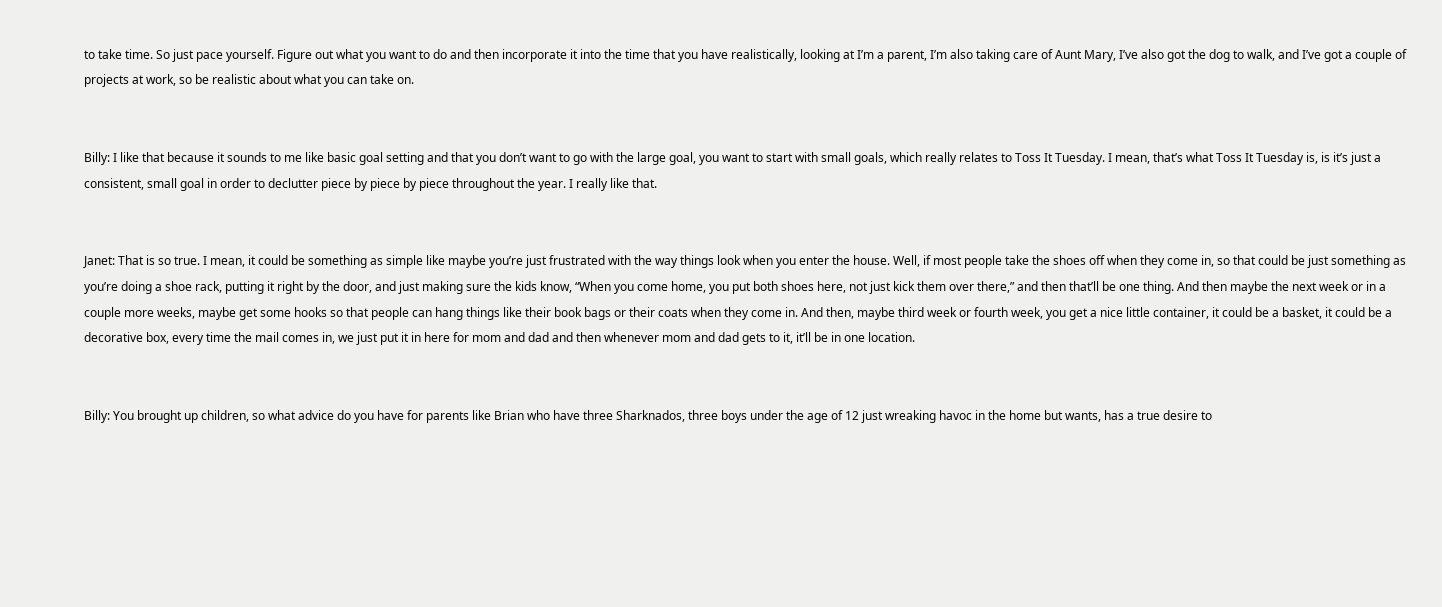to take time. So just pace yourself. Figure out what you want to do and then incorporate it into the time that you have realistically, looking at I’m a parent, I’m also taking care of Aunt Mary, I’ve also got the dog to walk, and I’ve got a couple of projects at work, so be realistic about what you can take on.


Billy: I like that because it sounds to me like basic goal setting and that you don’t want to go with the large goal, you want to start with small goals, which really relates to Toss It Tuesday. I mean, that’s what Toss It Tuesday is, is it’s just a consistent, small goal in order to declutter piece by piece by piece throughout the year. I really like that.


Janet: That is so true. I mean, it could be something as simple like maybe you’re just frustrated with the way things look when you enter the house. Well, if most people take the shoes off when they come in, so that could be just something as you’re doing a shoe rack, putting it right by the door, and just making sure the kids know, “When you come home, you put both shoes here, not just kick them over there,” and then that’ll be one thing. And then maybe the next week or in a couple more weeks, maybe get some hooks so that people can hang things like their book bags or their coats when they come in. And then, maybe third week or fourth week, you get a nice little container, it could be a basket, it could be a decorative box, every time the mail comes in, we just put it in here for mom and dad and then whenever mom and dad gets to it, it’ll be in one location.


Billy: You brought up children, so what advice do you have for parents like Brian who have three Sharknados, three boys under the age of 12 just wreaking havoc in the home but wants, has a true desire to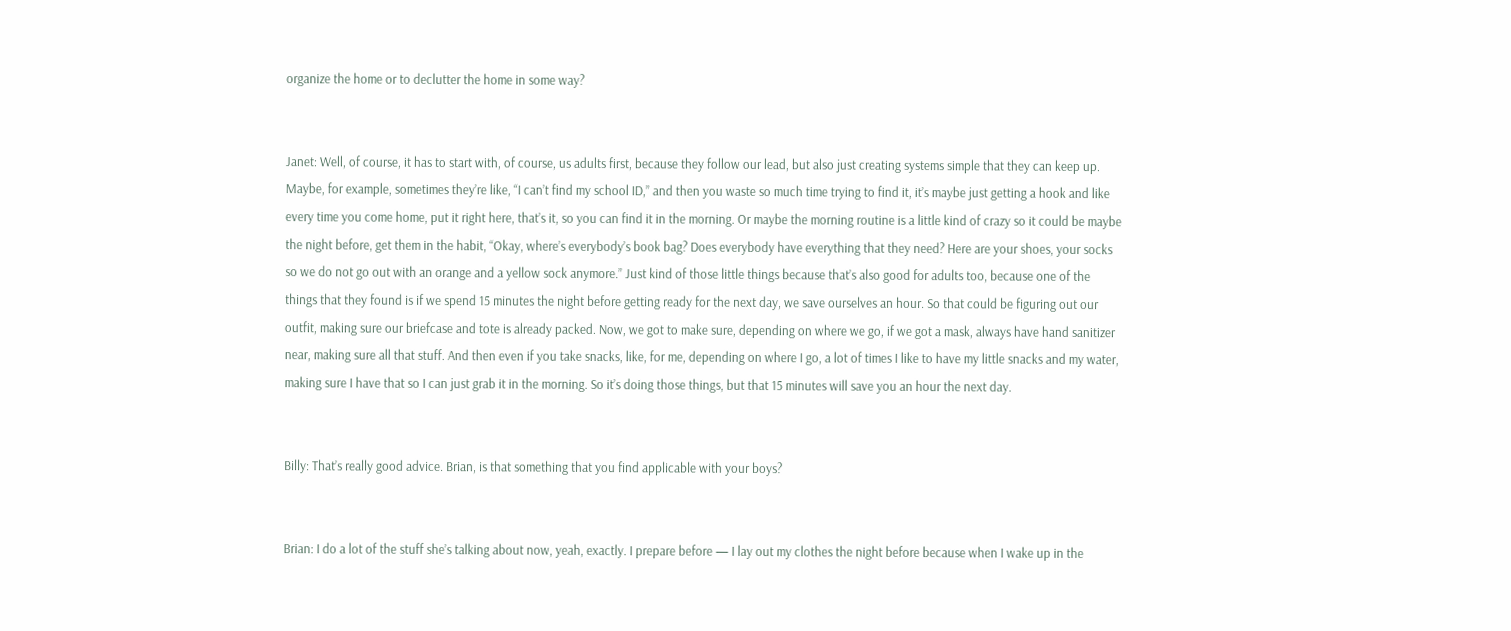organize the home or to declutter the home in some way?


Janet: Well, of course, it has to start with, of course, us adults first, because they follow our lead, but also just creating systems simple that they can keep up. Maybe, for example, sometimes they’re like, “I can’t find my school ID,” and then you waste so much time trying to find it, it’s maybe just getting a hook and like every time you come home, put it right here, that’s it, so you can find it in the morning. Or maybe the morning routine is a little kind of crazy so it could be maybe the night before, get them in the habit, “Okay, where’s everybody’s book bag? Does everybody have everything that they need? Here are your shoes, your socks so we do not go out with an orange and a yellow sock anymore.” Just kind of those little things because that’s also good for adults too, because one of the things that they found is if we spend 15 minutes the night before getting ready for the next day, we save ourselves an hour. So that could be figuring out our outfit, making sure our briefcase and tote is already packed. Now, we got to make sure, depending on where we go, if we got a mask, always have hand sanitizer near, making sure all that stuff. And then even if you take snacks, like, for me, depending on where I go, a lot of times I like to have my little snacks and my water, making sure I have that so I can just grab it in the morning. So it’s doing those things, but that 15 minutes will save you an hour the next day.


Billy: That’s really good advice. Brian, is that something that you find applicable with your boys?


Brian: I do a lot of the stuff she’s talking about now, yeah, exactly. I prepare before — I lay out my clothes the night before because when I wake up in the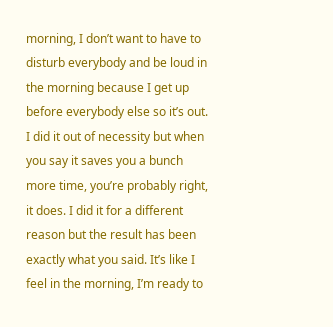morning, I don’t want to have to disturb everybody and be loud in the morning because I get up before everybody else so it’s out. I did it out of necessity but when you say it saves you a bunch more time, you’re probably right, it does. I did it for a different reason but the result has been exactly what you said. It’s like I feel in the morning, I’m ready to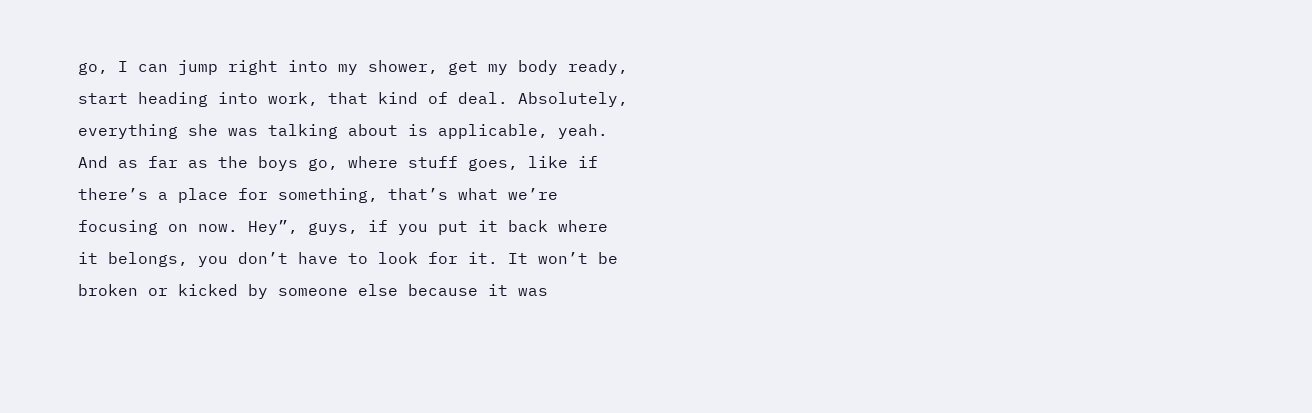go, I can jump right into my shower, get my body ready, start heading into work, that kind of deal. Absolutely, everything she was talking about is applicable, yeah. And as far as the boys go, where stuff goes, like if there’s a place for something, that’s what we’re focusing on now. Hey”, guys, if you put it back where it belongs, you don’t have to look for it. It won’t be broken or kicked by someone else because it was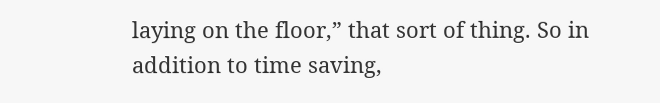laying on the floor,” that sort of thing. So in addition to time saving,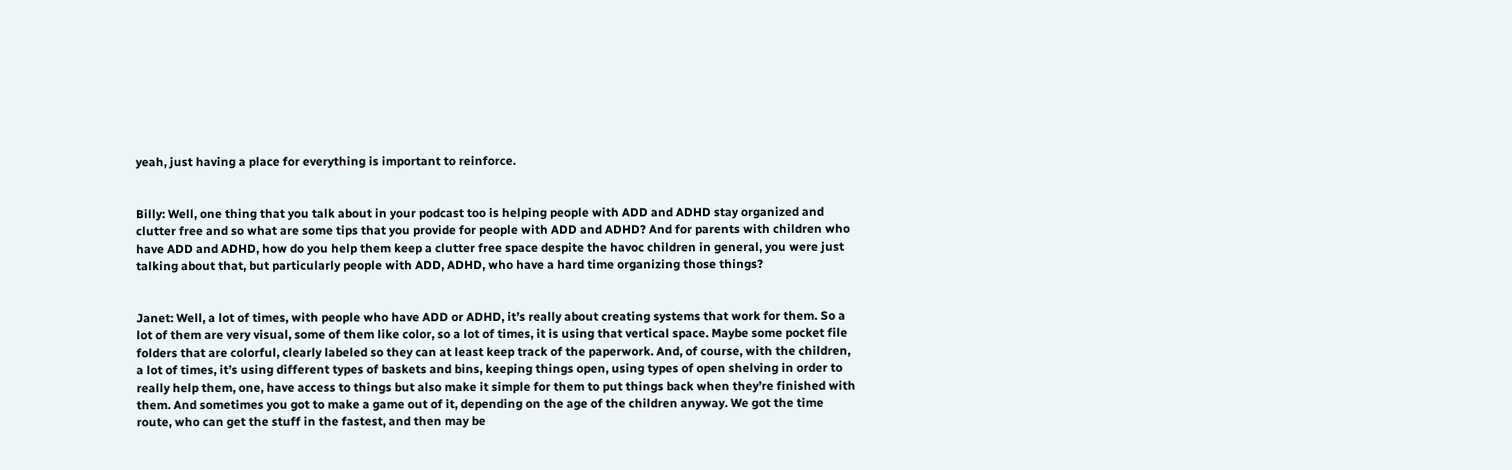yeah, just having a place for everything is important to reinforce.


Billy: Well, one thing that you talk about in your podcast too is helping people with ADD and ADHD stay organized and clutter free and so what are some tips that you provide for people with ADD and ADHD? And for parents with children who have ADD and ADHD, how do you help them keep a clutter free space despite the havoc children in general, you were just talking about that, but particularly people with ADD, ADHD, who have a hard time organizing those things?


Janet: Well, a lot of times, with people who have ADD or ADHD, it’s really about creating systems that work for them. So a lot of them are very visual, some of them like color, so a lot of times, it is using that vertical space. Maybe some pocket file folders that are colorful, clearly labeled so they can at least keep track of the paperwork. And, of course, with the children, a lot of times, it’s using different types of baskets and bins, keeping things open, using types of open shelving in order to really help them, one, have access to things but also make it simple for them to put things back when they’re finished with them. And sometimes you got to make a game out of it, depending on the age of the children anyway. We got the time route, who can get the stuff in the fastest, and then may be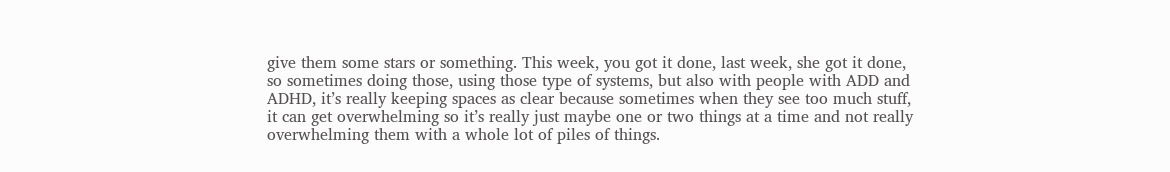give them some stars or something. This week, you got it done, last week, she got it done, so sometimes doing those, using those type of systems, but also with people with ADD and ADHD, it’s really keeping spaces as clear because sometimes when they see too much stuff, it can get overwhelming so it’s really just maybe one or two things at a time and not really overwhelming them with a whole lot of piles of things.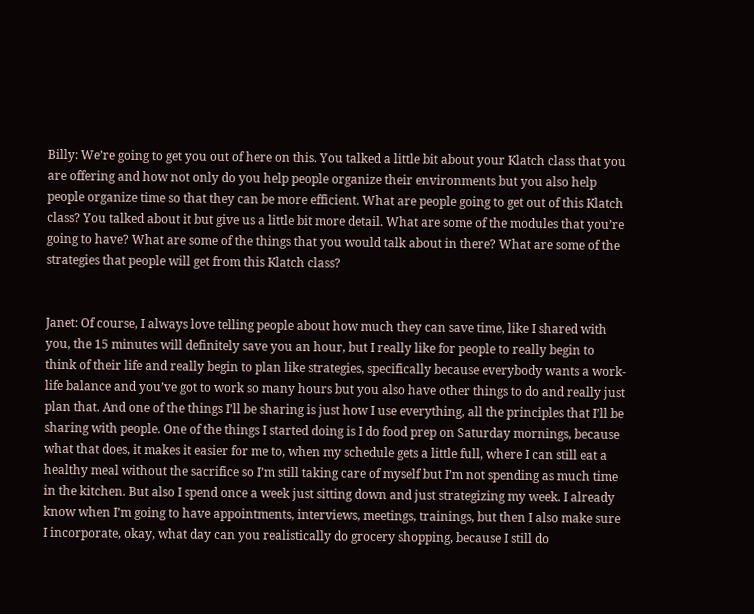Billy: We’re going to get you out of here on this. You talked a little bit about your Klatch class that you are offering and how not only do you help people organize their environments but you also help people organize time so that they can be more efficient. What are people going to get out of this Klatch class? You talked about it but give us a little bit more detail. What are some of the modules that you’re going to have? What are some of the things that you would talk about in there? What are some of the strategies that people will get from this Klatch class?


Janet: Of course, I always love telling people about how much they can save time, like I shared with you, the 15 minutes will definitely save you an hour, but I really like for people to really begin to think of their life and really begin to plan like strategies, specifically because everybody wants a work-life balance and you’ve got to work so many hours but you also have other things to do and really just plan that. And one of the things I’ll be sharing is just how I use everything, all the principles that I’ll be sharing with people. One of the things I started doing is I do food prep on Saturday mornings, because what that does, it makes it easier for me to, when my schedule gets a little full, where I can still eat a healthy meal without the sacrifice so I’m still taking care of myself but I’m not spending as much time in the kitchen. But also I spend once a week just sitting down and just strategizing my week. I already know when I’m going to have appointments, interviews, meetings, trainings, but then I also make sure I incorporate, okay, what day can you realistically do grocery shopping, because I still do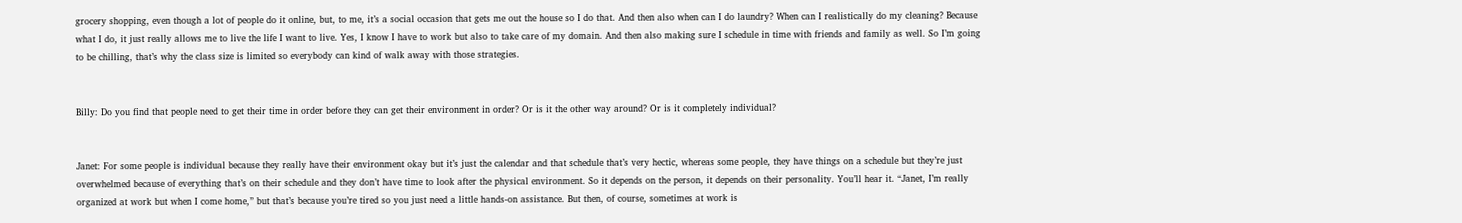grocery shopping, even though a lot of people do it online, but, to me, it’s a social occasion that gets me out the house so I do that. And then also when can I do laundry? When can I realistically do my cleaning? Because what I do, it just really allows me to live the life I want to live. Yes, I know I have to work but also to take care of my domain. And then also making sure I schedule in time with friends and family as well. So I’m going to be chilling, that’s why the class size is limited so everybody can kind of walk away with those strategies.


Billy: Do you find that people need to get their time in order before they can get their environment in order? Or is it the other way around? Or is it completely individual?


Janet: For some people is individual because they really have their environment okay but it’s just the calendar and that schedule that’s very hectic, whereas some people, they have things on a schedule but they’re just overwhelmed because of everything that’s on their schedule and they don’t have time to look after the physical environment. So it depends on the person, it depends on their personality. You’ll hear it. “Janet, I’m really organized at work but when I come home,” but that’s because you’re tired so you just need a little hands-on assistance. But then, of course, sometimes at work is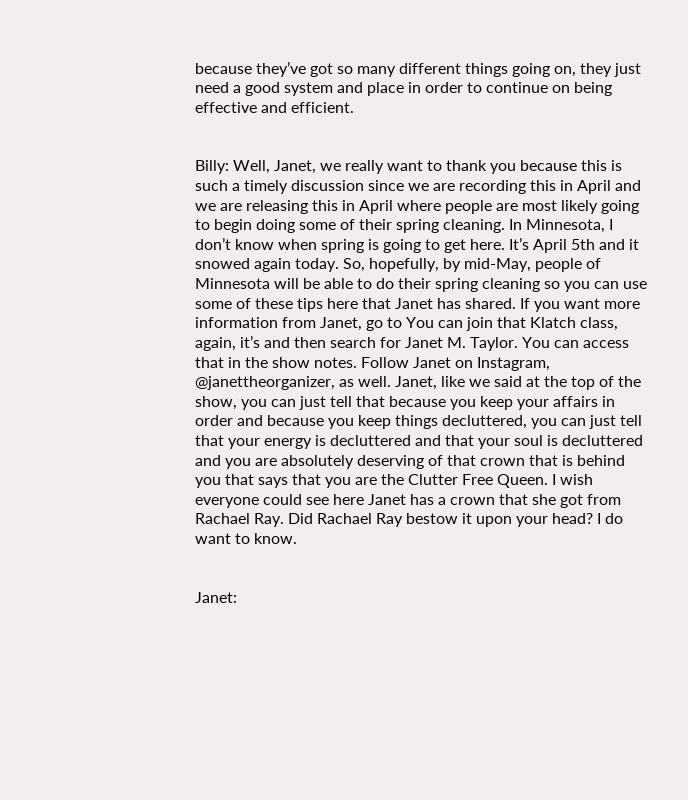because they’ve got so many different things going on, they just need a good system and place in order to continue on being effective and efficient.


Billy: Well, Janet, we really want to thank you because this is such a timely discussion since we are recording this in April and we are releasing this in April where people are most likely going to begin doing some of their spring cleaning. In Minnesota, I don’t know when spring is going to get here. It’s April 5th and it snowed again today. So, hopefully, by mid-May, people of Minnesota will be able to do their spring cleaning so you can use some of these tips here that Janet has shared. If you want more information from Janet, go to You can join that Klatch class, again, it’s and then search for Janet M. Taylor. You can access that in the show notes. Follow Janet on Instagram, @janettheorganizer, as well. Janet, like we said at the top of the show, you can just tell that because you keep your affairs in order and because you keep things decluttered, you can just tell that your energy is decluttered and that your soul is decluttered and you are absolutely deserving of that crown that is behind you that says that you are the Clutter Free Queen. I wish everyone could see here Janet has a crown that she got from Rachael Ray. Did Rachael Ray bestow it upon your head? I do want to know.


Janet: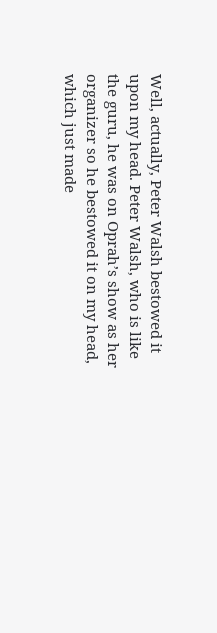Well, actually, Peter Walsh bestowed it upon my head. Peter Walsh, who is like the guru, he was on Oprah’s show as her organizer so he bestowed it on my head, which just made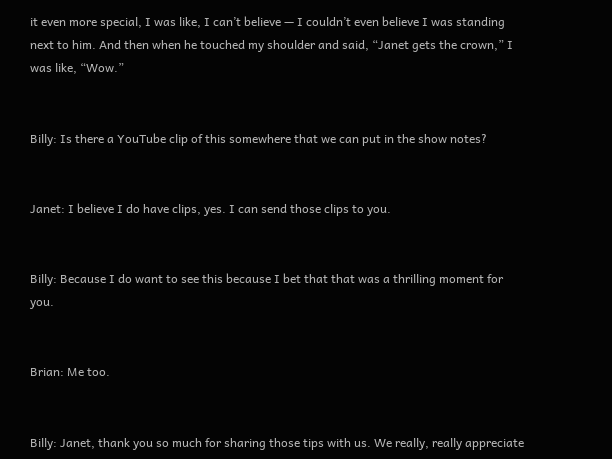it even more special, I was like, I can’t believe — I couldn’t even believe I was standing next to him. And then when he touched my shoulder and said, “Janet gets the crown,” I was like, “Wow.”


Billy: Is there a YouTube clip of this somewhere that we can put in the show notes?


Janet: I believe I do have clips, yes. I can send those clips to you.


Billy: Because I do want to see this because I bet that that was a thrilling moment for you.


Brian: Me too.


Billy: Janet, thank you so much for sharing those tips with us. We really, really appreciate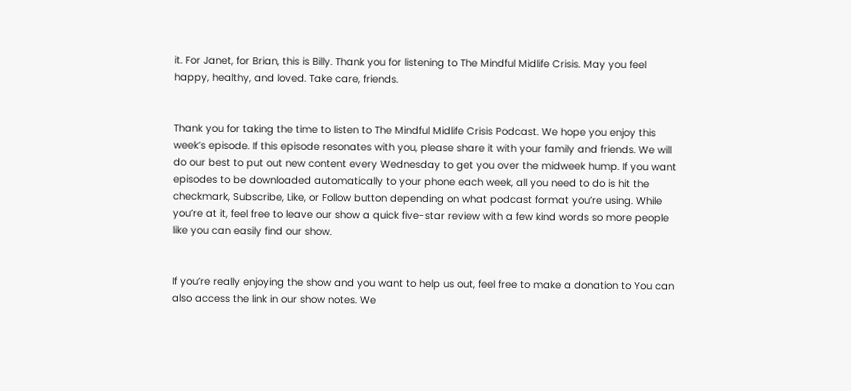it. For Janet, for Brian, this is Billy. Thank you for listening to The Mindful Midlife Crisis. May you feel happy, healthy, and loved. Take care, friends.


Thank you for taking the time to listen to The Mindful Midlife Crisis Podcast. We hope you enjoy this week’s episode. If this episode resonates with you, please share it with your family and friends. We will do our best to put out new content every Wednesday to get you over the midweek hump. If you want episodes to be downloaded automatically to your phone each week, all you need to do is hit the checkmark, Subscribe, Like, or Follow button depending on what podcast format you’re using. While you’re at it, feel free to leave our show a quick five-star review with a few kind words so more people like you can easily find our show.


If you’re really enjoying the show and you want to help us out, feel free to make a donation to You can also access the link in our show notes. We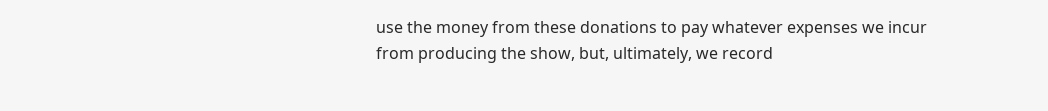use the money from these donations to pay whatever expenses we incur from producing the show, but, ultimately, we record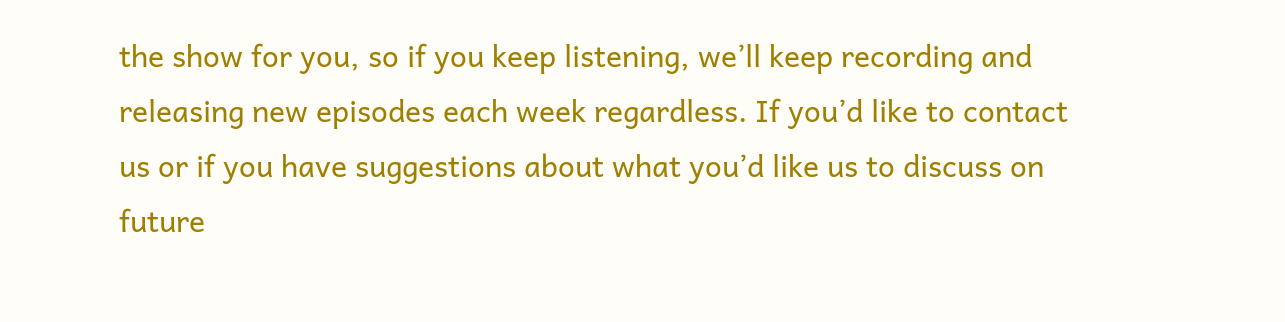the show for you, so if you keep listening, we’ll keep recording and releasing new episodes each week regardless. If you’d like to contact us or if you have suggestions about what you’d like us to discuss on future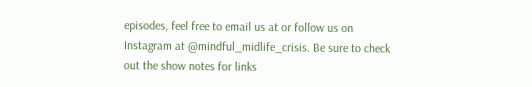episodes, feel free to email us at or follow us on Instagram at @mindful_midlife_crisis. Be sure to check out the show notes for links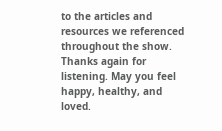to the articles and resources we referenced throughout the show. Thanks again for listening. May you feel happy, healthy, and loved.